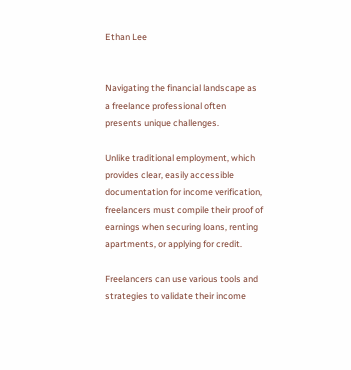Ethan Lee


Navigating the financial landscape as a freelance professional often presents unique challenges.

Unlike traditional employment, which provides clear, easily accessible documentation for income verification, freelancers must compile their proof of earnings when securing loans, renting apartments, or applying for credit.

Freelancers can use various tools and strategies to validate their income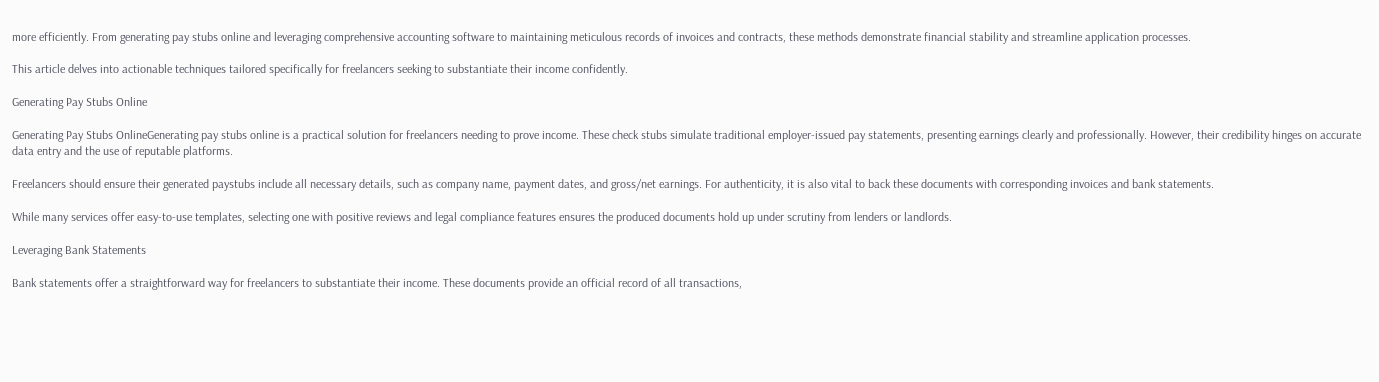more efficiently. From generating pay stubs online and leveraging comprehensive accounting software to maintaining meticulous records of invoices and contracts, these methods demonstrate financial stability and streamline application processes.

This article delves into actionable techniques tailored specifically for freelancers seeking to substantiate their income confidently.

Generating Pay Stubs Online

Generating Pay Stubs OnlineGenerating pay stubs online is a practical solution for freelancers needing to prove income. These check stubs simulate traditional employer-issued pay statements, presenting earnings clearly and professionally. However, their credibility hinges on accurate data entry and the use of reputable platforms.

Freelancers should ensure their generated paystubs include all necessary details, such as company name, payment dates, and gross/net earnings. For authenticity, it is also vital to back these documents with corresponding invoices and bank statements.

While many services offer easy-to-use templates, selecting one with positive reviews and legal compliance features ensures the produced documents hold up under scrutiny from lenders or landlords.

Leveraging Bank Statements

Bank statements offer a straightforward way for freelancers to substantiate their income. These documents provide an official record of all transactions,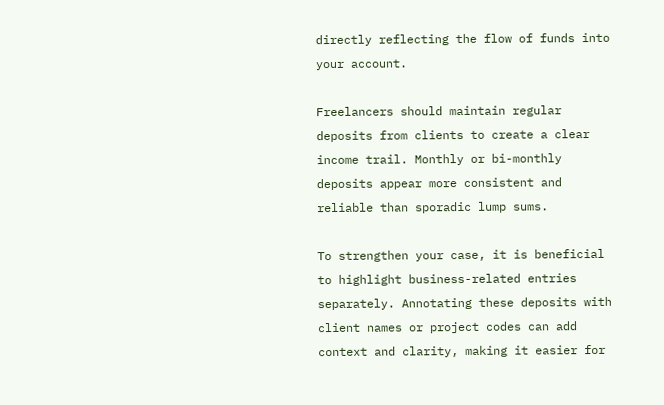directly reflecting the flow of funds into your account.

Freelancers should maintain regular deposits from clients to create a clear income trail. Monthly or bi-monthly deposits appear more consistent and reliable than sporadic lump sums.

To strengthen your case, it is beneficial to highlight business-related entries separately. Annotating these deposits with client names or project codes can add context and clarity, making it easier for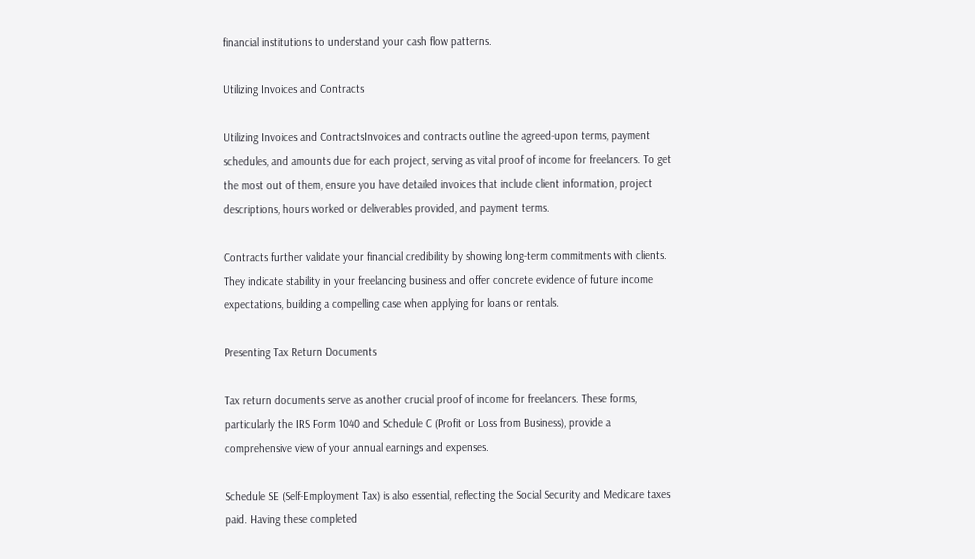financial institutions to understand your cash flow patterns.

Utilizing Invoices and Contracts

Utilizing Invoices and ContractsInvoices and contracts outline the agreed-upon terms, payment schedules, and amounts due for each project, serving as vital proof of income for freelancers. To get the most out of them, ensure you have detailed invoices that include client information, project descriptions, hours worked or deliverables provided, and payment terms.

Contracts further validate your financial credibility by showing long-term commitments with clients. They indicate stability in your freelancing business and offer concrete evidence of future income expectations, building a compelling case when applying for loans or rentals.

Presenting Tax Return Documents

Tax return documents serve as another crucial proof of income for freelancers. These forms, particularly the IRS Form 1040 and Schedule C (Profit or Loss from Business), provide a comprehensive view of your annual earnings and expenses.

Schedule SE (Self-Employment Tax) is also essential, reflecting the Social Security and Medicare taxes paid. Having these completed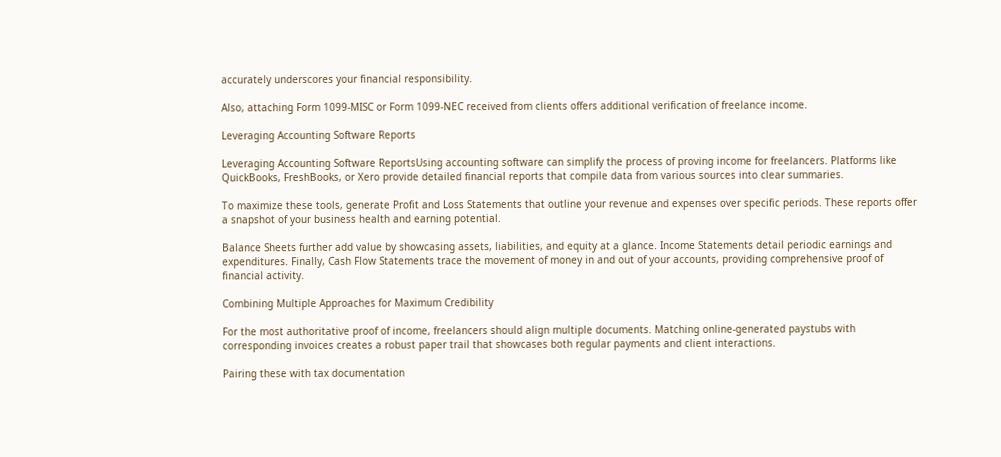accurately underscores your financial responsibility.

Also, attaching Form 1099-MISC or Form 1099-NEC received from clients offers additional verification of freelance income.

Leveraging Accounting Software Reports

Leveraging Accounting Software ReportsUsing accounting software can simplify the process of proving income for freelancers. Platforms like QuickBooks, FreshBooks, or Xero provide detailed financial reports that compile data from various sources into clear summaries.

To maximize these tools, generate Profit and Loss Statements that outline your revenue and expenses over specific periods. These reports offer a snapshot of your business health and earning potential.

Balance Sheets further add value by showcasing assets, liabilities, and equity at a glance. Income Statements detail periodic earnings and expenditures. Finally, Cash Flow Statements trace the movement of money in and out of your accounts, providing comprehensive proof of financial activity.

Combining Multiple Approaches for Maximum Credibility

For the most authoritative proof of income, freelancers should align multiple documents. Matching online-generated paystubs with corresponding invoices creates a robust paper trail that showcases both regular payments and client interactions.

Pairing these with tax documentation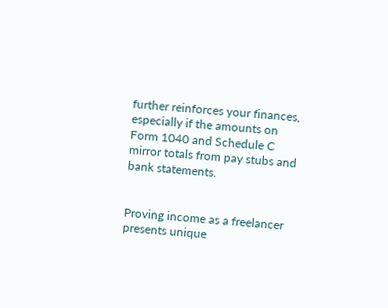further reinforces your finances, especially if the amounts on Form 1040 and Schedule C mirror totals from pay stubs and bank statements.


Proving income as a freelancer presents unique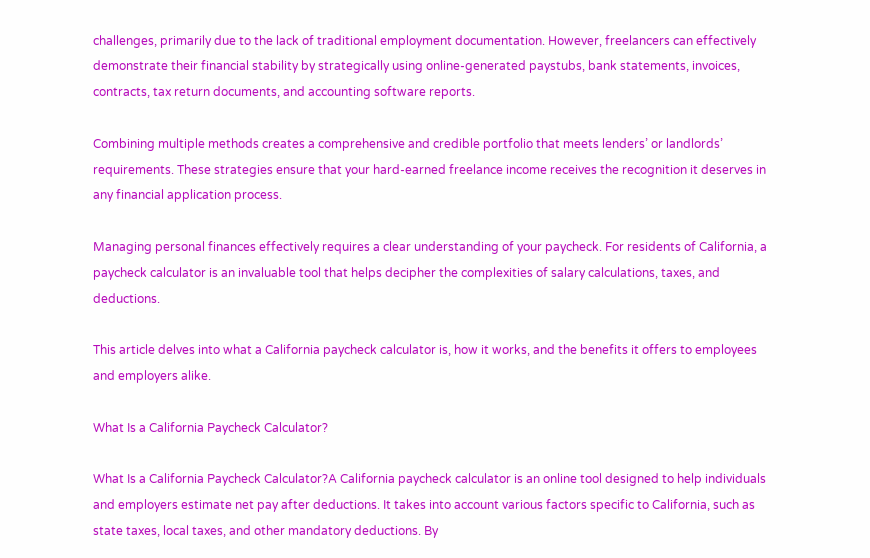challenges, primarily due to the lack of traditional employment documentation. However, freelancers can effectively demonstrate their financial stability by strategically using online-generated paystubs, bank statements, invoices, contracts, tax return documents, and accounting software reports.

Combining multiple methods creates a comprehensive and credible portfolio that meets lenders’ or landlords’ requirements. These strategies ensure that your hard-earned freelance income receives the recognition it deserves in any financial application process.

Managing personal finances effectively requires a clear understanding of your paycheck. For residents of California, a paycheck calculator is an invaluable tool that helps decipher the complexities of salary calculations, taxes, and deductions.

This article delves into what a California paycheck calculator is, how it works, and the benefits it offers to employees and employers alike.

What Is a California Paycheck Calculator?

What Is a California Paycheck Calculator?A California paycheck calculator is an online tool designed to help individuals and employers estimate net pay after deductions. It takes into account various factors specific to California, such as state taxes, local taxes, and other mandatory deductions. By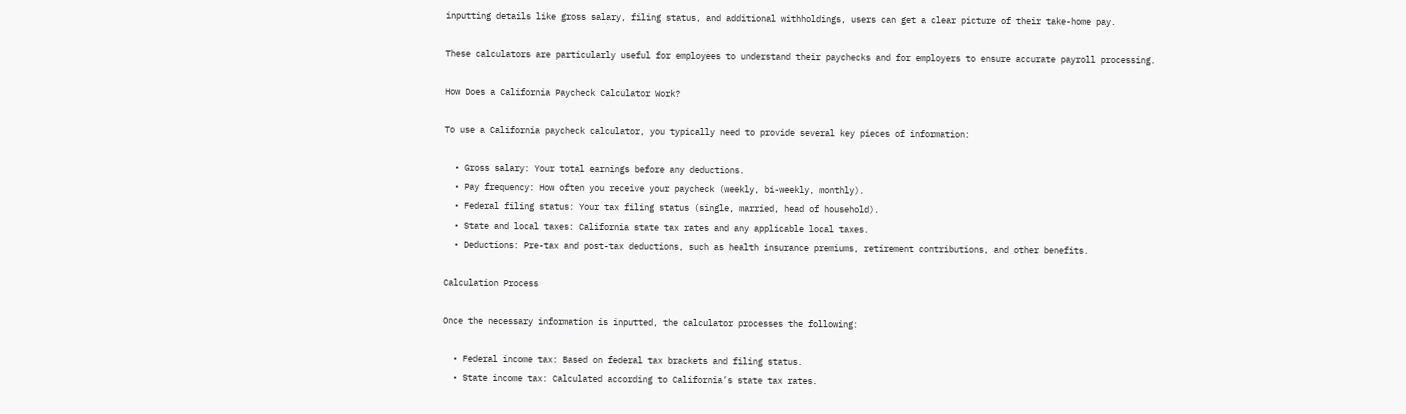inputting details like gross salary, filing status, and additional withholdings, users can get a clear picture of their take-home pay.

These calculators are particularly useful for employees to understand their paychecks and for employers to ensure accurate payroll processing.

How Does a California Paycheck Calculator Work?

To use a California paycheck calculator, you typically need to provide several key pieces of information:

  • Gross salary: Your total earnings before any deductions.
  • Pay frequency: How often you receive your paycheck (weekly, bi-weekly, monthly).
  • Federal filing status: Your tax filing status (single, married, head of household).
  • State and local taxes: California state tax rates and any applicable local taxes.
  • Deductions: Pre-tax and post-tax deductions, such as health insurance premiums, retirement contributions, and other benefits.

Calculation Process

Once the necessary information is inputted, the calculator processes the following:

  • Federal income tax: Based on federal tax brackets and filing status.
  • State income tax: Calculated according to California’s state tax rates.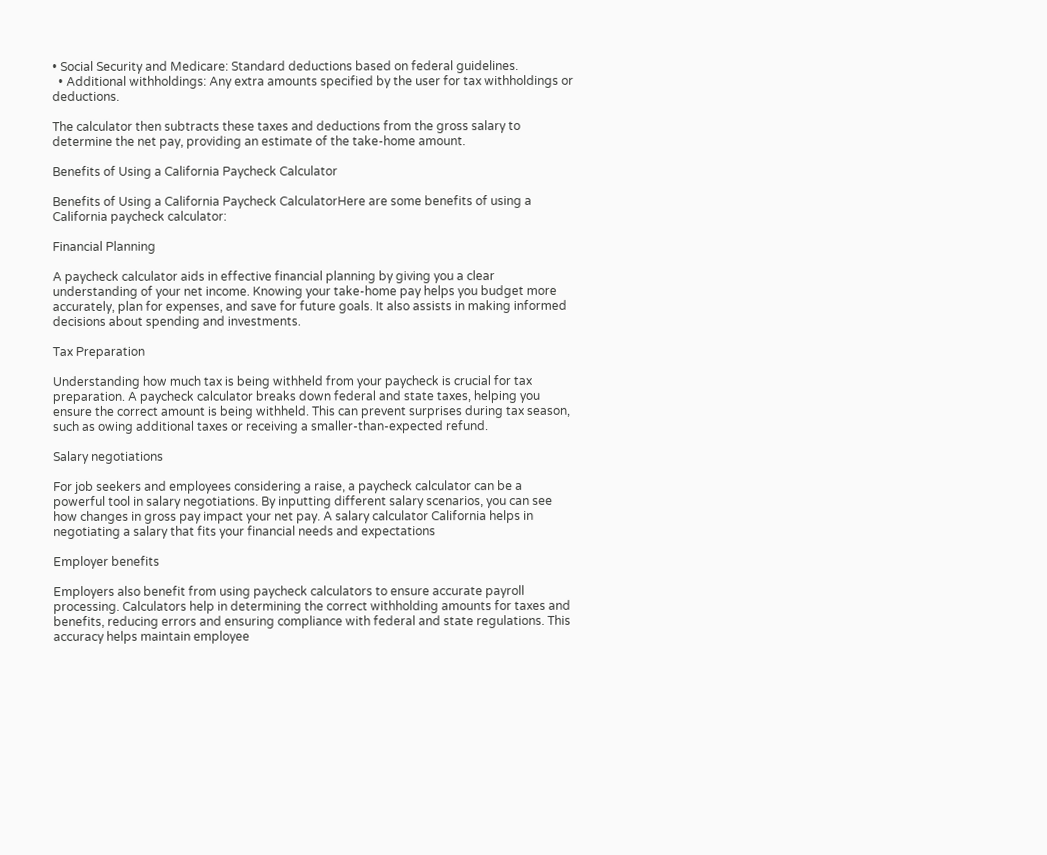• Social Security and Medicare: Standard deductions based on federal guidelines.
  • Additional withholdings: Any extra amounts specified by the user for tax withholdings or deductions.

The calculator then subtracts these taxes and deductions from the gross salary to determine the net pay, providing an estimate of the take-home amount.

Benefits of Using a California Paycheck Calculator

Benefits of Using a California Paycheck CalculatorHere are some benefits of using a California paycheck calculator:

Financial Planning

A paycheck calculator aids in effective financial planning by giving you a clear understanding of your net income. Knowing your take-home pay helps you budget more accurately, plan for expenses, and save for future goals. It also assists in making informed decisions about spending and investments.

Tax Preparation

Understanding how much tax is being withheld from your paycheck is crucial for tax preparation. A paycheck calculator breaks down federal and state taxes, helping you ensure the correct amount is being withheld. This can prevent surprises during tax season, such as owing additional taxes or receiving a smaller-than-expected refund.

Salary negotiations

For job seekers and employees considering a raise, a paycheck calculator can be a powerful tool in salary negotiations. By inputting different salary scenarios, you can see how changes in gross pay impact your net pay. A salary calculator California helps in negotiating a salary that fits your financial needs and expectations

Employer benefits

Employers also benefit from using paycheck calculators to ensure accurate payroll processing. Calculators help in determining the correct withholding amounts for taxes and benefits, reducing errors and ensuring compliance with federal and state regulations. This accuracy helps maintain employee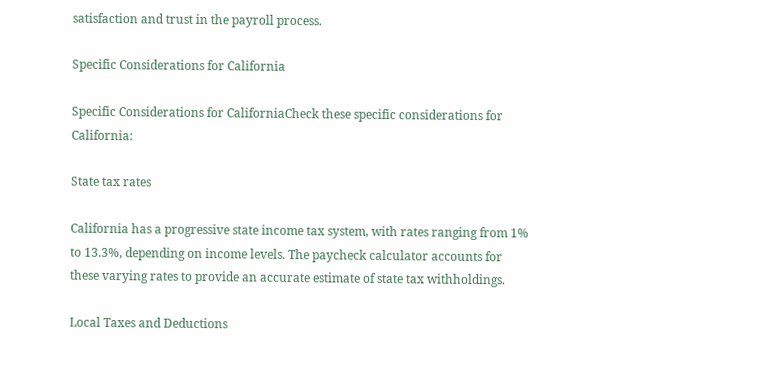satisfaction and trust in the payroll process.

Specific Considerations for California

Specific Considerations for CaliforniaCheck these specific considerations for California:

State tax rates

California has a progressive state income tax system, with rates ranging from 1% to 13.3%, depending on income levels. The paycheck calculator accounts for these varying rates to provide an accurate estimate of state tax withholdings.

Local Taxes and Deductions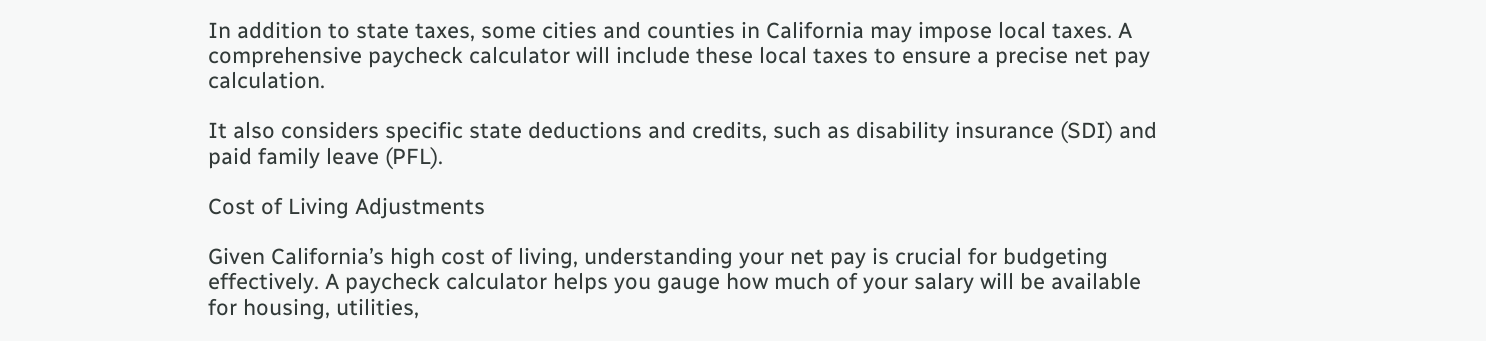In addition to state taxes, some cities and counties in California may impose local taxes. A comprehensive paycheck calculator will include these local taxes to ensure a precise net pay calculation.

It also considers specific state deductions and credits, such as disability insurance (SDI) and paid family leave (PFL).

Cost of Living Adjustments

Given California’s high cost of living, understanding your net pay is crucial for budgeting effectively. A paycheck calculator helps you gauge how much of your salary will be available for housing, utilities,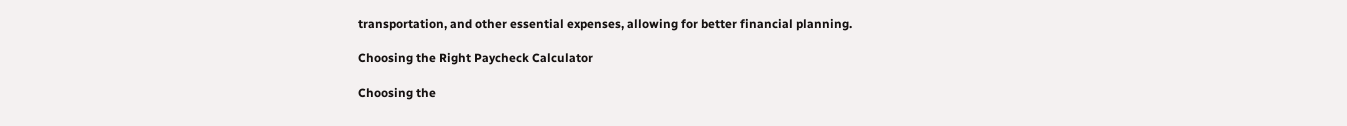transportation, and other essential expenses, allowing for better financial planning.

Choosing the Right Paycheck Calculator

Choosing the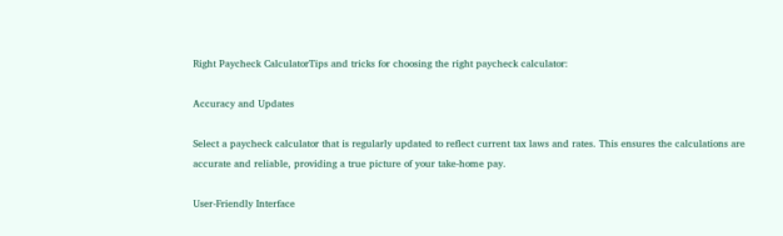Right Paycheck CalculatorTips and tricks for choosing the right paycheck calculator:

Accuracy and Updates

Select a paycheck calculator that is regularly updated to reflect current tax laws and rates. This ensures the calculations are accurate and reliable, providing a true picture of your take-home pay.

User-Friendly Interface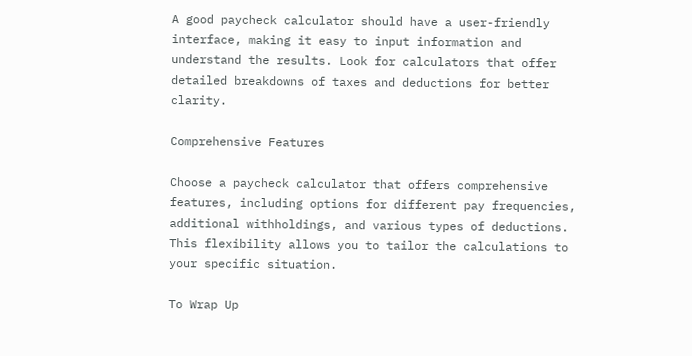A good paycheck calculator should have a user-friendly interface, making it easy to input information and understand the results. Look for calculators that offer detailed breakdowns of taxes and deductions for better clarity.

Comprehensive Features

Choose a paycheck calculator that offers comprehensive features, including options for different pay frequencies, additional withholdings, and various types of deductions. This flexibility allows you to tailor the calculations to your specific situation.

To Wrap Up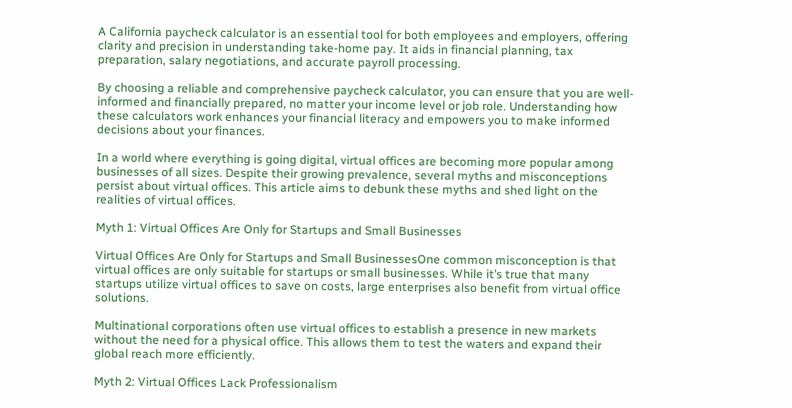A California paycheck calculator is an essential tool for both employees and employers, offering clarity and precision in understanding take-home pay. It aids in financial planning, tax preparation, salary negotiations, and accurate payroll processing.

By choosing a reliable and comprehensive paycheck calculator, you can ensure that you are well-informed and financially prepared, no matter your income level or job role. Understanding how these calculators work enhances your financial literacy and empowers you to make informed decisions about your finances.

In a world where everything is going digital, virtual offices are becoming more popular among businesses of all sizes. Despite their growing prevalence, several myths and misconceptions persist about virtual offices. This article aims to debunk these myths and shed light on the realities of virtual offices.

Myth 1: Virtual Offices Are Only for Startups and Small Businesses

Virtual Offices Are Only for Startups and Small BusinessesOne common misconception is that virtual offices are only suitable for startups or small businesses. While it’s true that many startups utilize virtual offices to save on costs, large enterprises also benefit from virtual office solutions.

Multinational corporations often use virtual offices to establish a presence in new markets without the need for a physical office. This allows them to test the waters and expand their global reach more efficiently.

Myth 2: Virtual Offices Lack Professionalism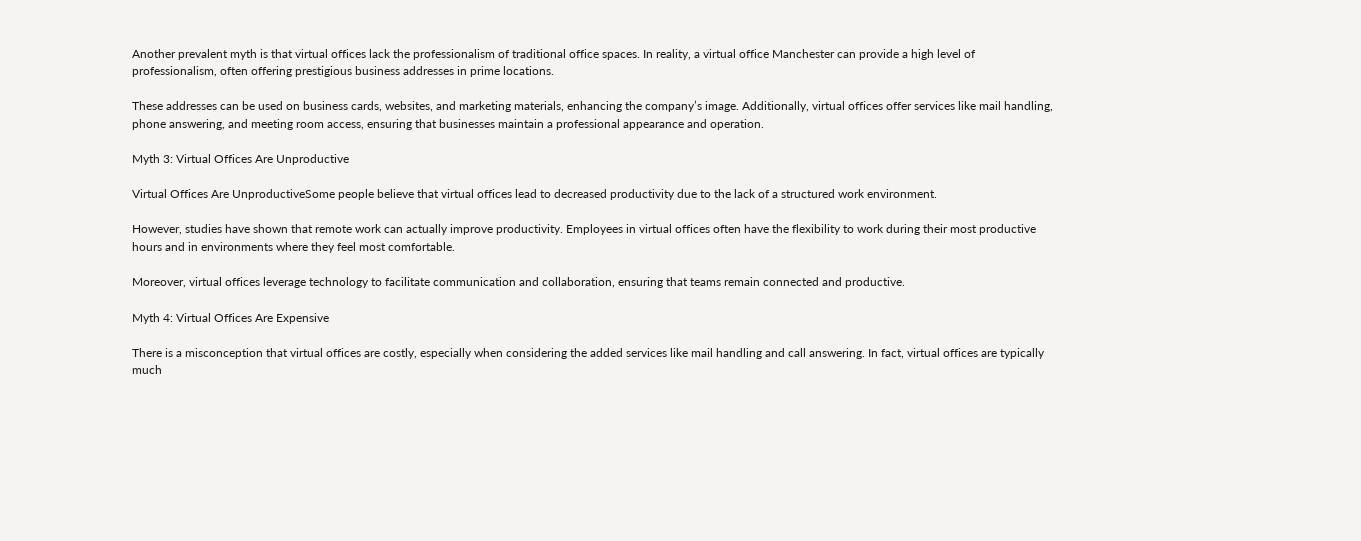Another prevalent myth is that virtual offices lack the professionalism of traditional office spaces. In reality, a virtual office Manchester can provide a high level of professionalism, often offering prestigious business addresses in prime locations.

These addresses can be used on business cards, websites, and marketing materials, enhancing the company’s image. Additionally, virtual offices offer services like mail handling, phone answering, and meeting room access, ensuring that businesses maintain a professional appearance and operation.

Myth 3: Virtual Offices Are Unproductive

Virtual Offices Are UnproductiveSome people believe that virtual offices lead to decreased productivity due to the lack of a structured work environment.

However, studies have shown that remote work can actually improve productivity. Employees in virtual offices often have the flexibility to work during their most productive hours and in environments where they feel most comfortable.

Moreover, virtual offices leverage technology to facilitate communication and collaboration, ensuring that teams remain connected and productive.

Myth 4: Virtual Offices Are Expensive

There is a misconception that virtual offices are costly, especially when considering the added services like mail handling and call answering. In fact, virtual offices are typically much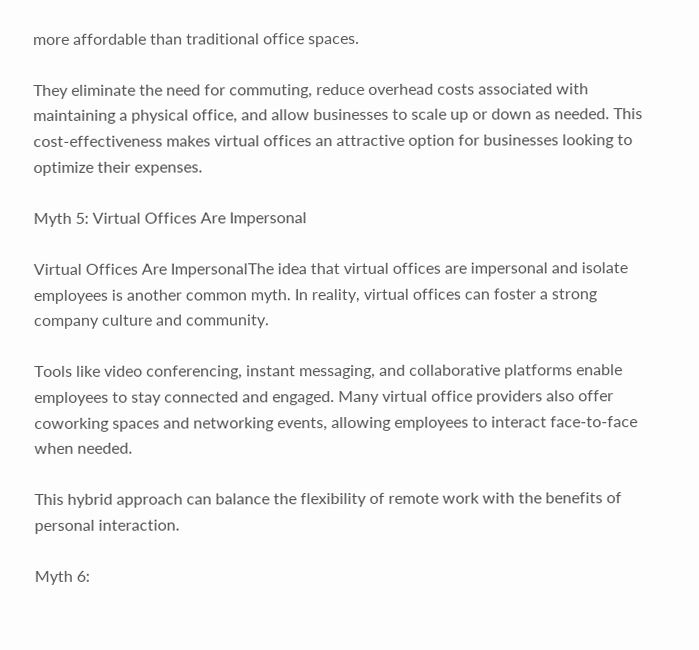more affordable than traditional office spaces.

They eliminate the need for commuting, reduce overhead costs associated with maintaining a physical office, and allow businesses to scale up or down as needed. This cost-effectiveness makes virtual offices an attractive option for businesses looking to optimize their expenses.

Myth 5: Virtual Offices Are Impersonal

Virtual Offices Are ImpersonalThe idea that virtual offices are impersonal and isolate employees is another common myth. In reality, virtual offices can foster a strong company culture and community.

Tools like video conferencing, instant messaging, and collaborative platforms enable employees to stay connected and engaged. Many virtual office providers also offer coworking spaces and networking events, allowing employees to interact face-to-face when needed.

This hybrid approach can balance the flexibility of remote work with the benefits of personal interaction.

Myth 6: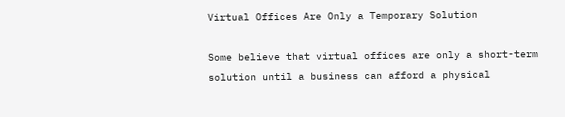Virtual Offices Are Only a Temporary Solution

Some believe that virtual offices are only a short-term solution until a business can afford a physical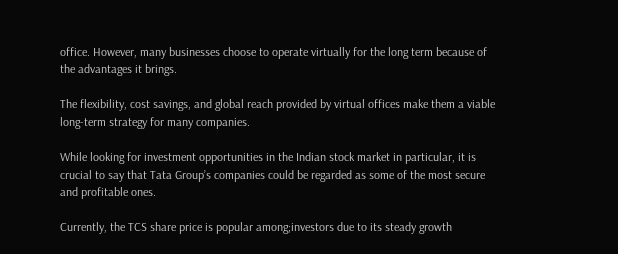office. However, many businesses choose to operate virtually for the long term because of the advantages it brings.

The flexibility, cost savings, and global reach provided by virtual offices make them a viable long-term strategy for many companies.

While looking for investment opportunities in the Indian stock market in particular, it is crucial to say that Tata Group’s companies could be regarded as some of the most secure and profitable ones.

Currently, the TCS share price is popular among;investors due to its steady growth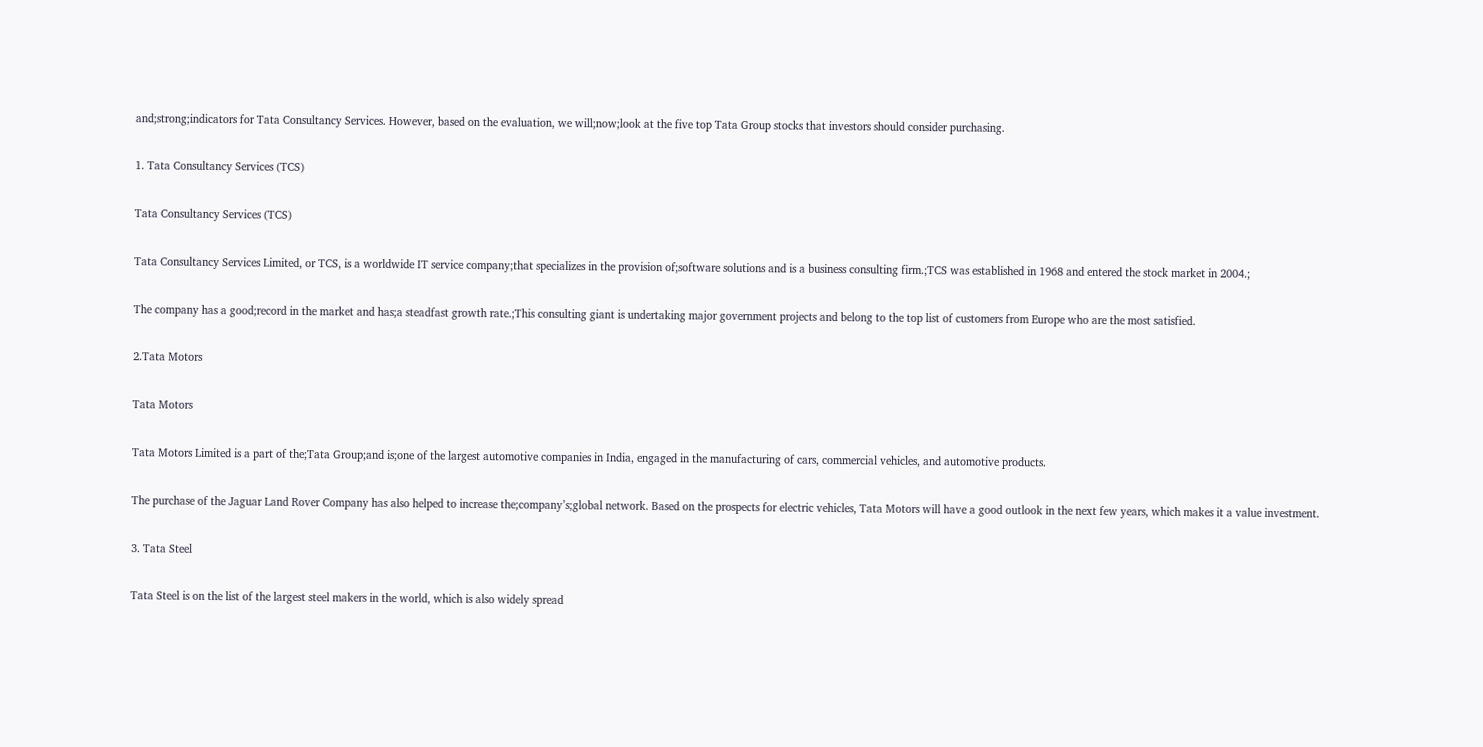and;strong;indicators for Tata Consultancy Services. However, based on the evaluation, we will;now;look at the five top Tata Group stocks that investors should consider purchasing.

1. Tata Consultancy Services (TCS)

Tata Consultancy Services (TCS)

Tata Consultancy Services Limited, or TCS, is a worldwide IT service company;that specializes in the provision of;software solutions and is a business consulting firm.;TCS was established in 1968 and entered the stock market in 2004.;

The company has a good;record in the market and has;a steadfast growth rate.;This consulting giant is undertaking major government projects and belong to the top list of customers from Europe who are the most satisfied.

2.Tata Motors

Tata Motors

Tata Motors Limited is a part of the;Tata Group;and is;one of the largest automotive companies in India, engaged in the manufacturing of cars, commercial vehicles, and automotive products.

The purchase of the Jaguar Land Rover Company has also helped to increase the;company’s;global network. Based on the prospects for electric vehicles, Tata Motors will have a good outlook in the next few years, which makes it a value investment.

3. Tata Steel

Tata Steel is on the list of the largest steel makers in the world, which is also widely spread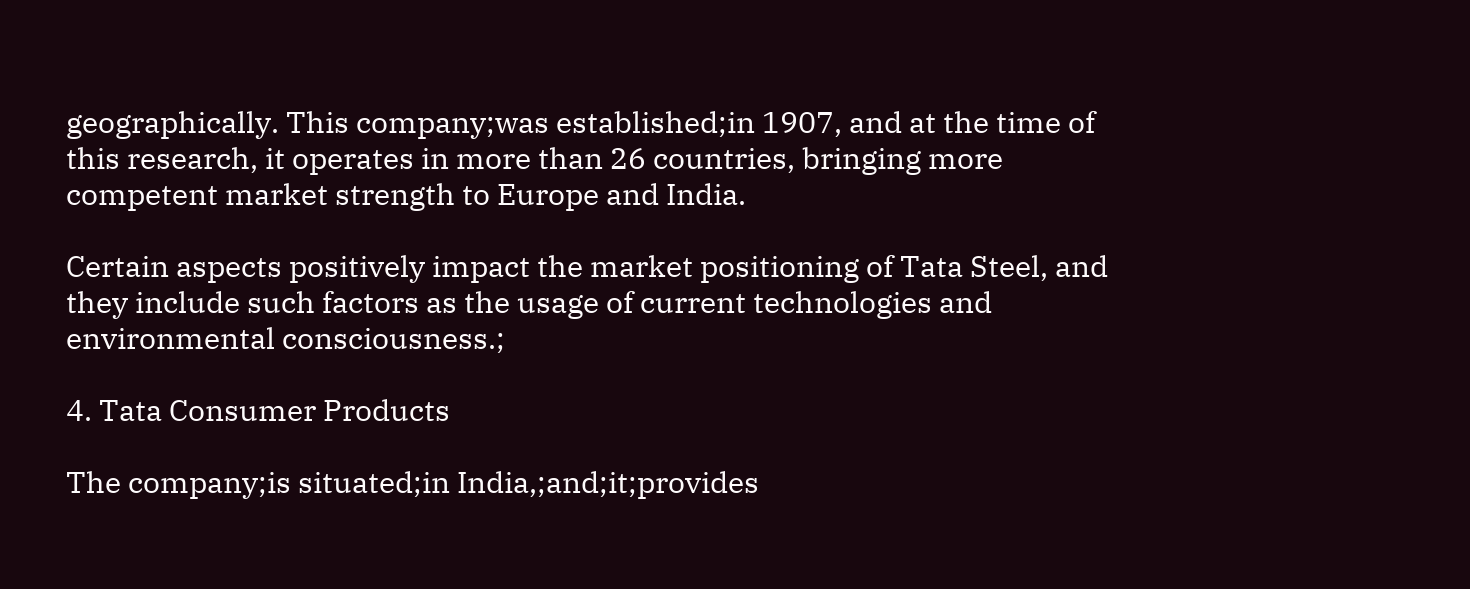geographically. This company;was established;in 1907, and at the time of this research, it operates in more than 26 countries, bringing more competent market strength to Europe and India.

Certain aspects positively impact the market positioning of Tata Steel, and they include such factors as the usage of current technologies and environmental consciousness.;

4. Tata Consumer Products

The company;is situated;in India,;and;it;provides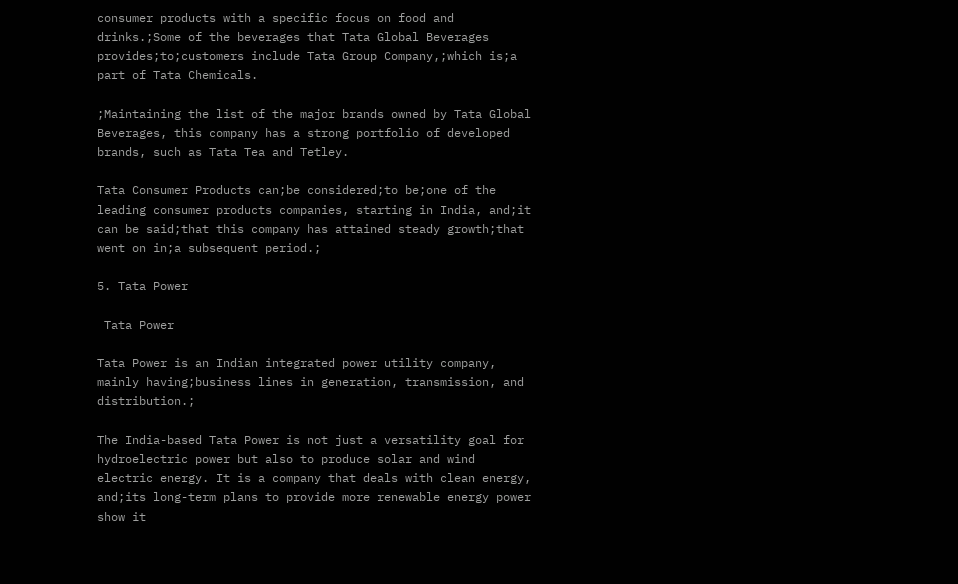consumer products with a specific focus on food and drinks.;Some of the beverages that Tata Global Beverages provides;to;customers include Tata Group Company,;which is;a part of Tata Chemicals.

;Maintaining the list of the major brands owned by Tata Global Beverages, this company has a strong portfolio of developed brands, such as Tata Tea and Tetley.

Tata Consumer Products can;be considered;to be;one of the leading consumer products companies, starting in India, and;it can be said;that this company has attained steady growth;that went on in;a subsequent period.;

5. Tata Power

 Tata Power

Tata Power is an Indian integrated power utility company, mainly having;business lines in generation, transmission, and distribution.;

The India-based Tata Power is not just a versatility goal for hydroelectric power but also to produce solar and wind electric energy. It is a company that deals with clean energy, and;its long-term plans to provide more renewable energy power show it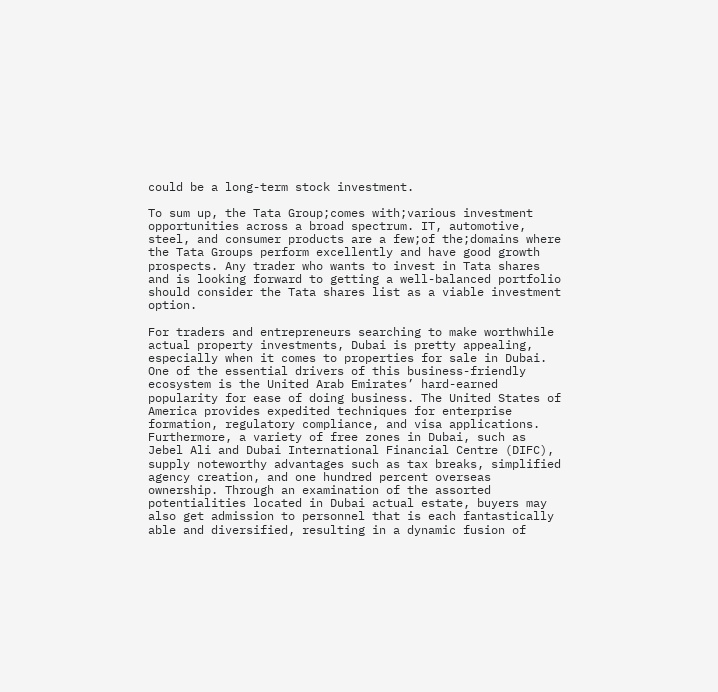could be a long-term stock investment.

To sum up, the Tata Group;comes with;various investment opportunities across a broad spectrum. IT, automotive, steel, and consumer products are a few;of the;domains where the Tata Groups perform excellently and have good growth prospects. Any trader who wants to invest in Tata shares and is looking forward to getting a well-balanced portfolio should consider the Tata shares list as a viable investment option.

For traders and entrepreneurs searching to make worthwhile actual property investments, Dubai is pretty appealing, especially when it comes to properties for sale in Dubai. One of the essential drivers of this business-friendly ecosystem is the United Arab Emirates’ hard-earned popularity for ease of doing business. The United States of America provides expedited techniques for enterprise formation, regulatory compliance, and visa applications. Furthermore, a variety of free zones in Dubai, such as Jebel Ali and Dubai International Financial Centre (DIFC), supply noteworthy advantages such as tax breaks, simplified agency creation, and one hundred percent overseas ownership. Through an examination of the assorted potentialities located in Dubai actual estate, buyers may also get admission to personnel that is each fantastically able and diversified, resulting in a dynamic fusion of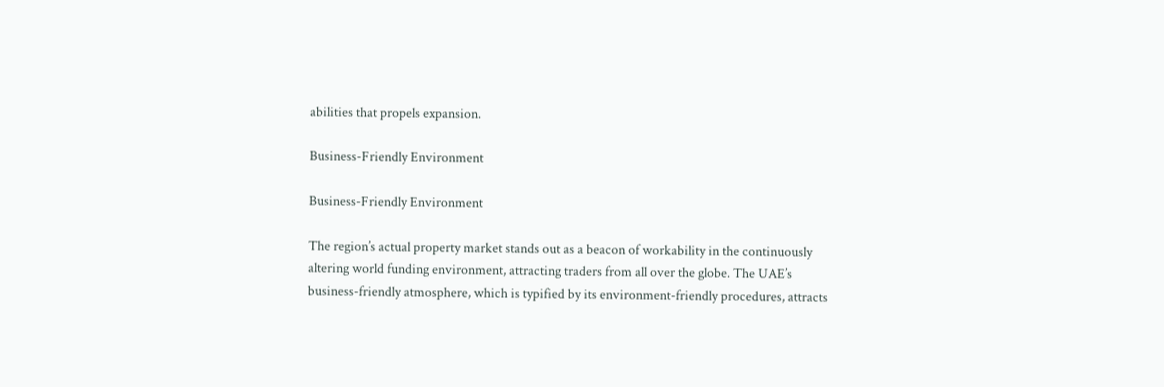abilities that propels expansion.

Business-Friendly Environment

Business-Friendly Environment

The region’s actual property market stands out as a beacon of workability in the continuously altering world funding environment, attracting traders from all over the globe. The UAE’s business-friendly atmosphere, which is typified by its environment-friendly procedures, attracts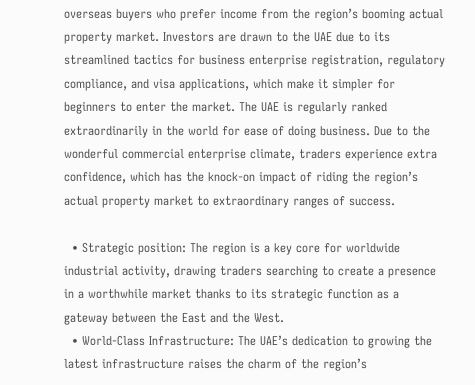overseas buyers who prefer income from the region’s booming actual property market. Investors are drawn to the UAE due to its streamlined tactics for business enterprise registration, regulatory compliance, and visa applications, which make it simpler for beginners to enter the market. The UAE is regularly ranked extraordinarily in the world for ease of doing business. Due to the wonderful commercial enterprise climate, traders experience extra confidence, which has the knock-on impact of riding the region’s actual property market to extraordinary ranges of success.

  • Strategic position: The region is a key core for worldwide industrial activity, drawing traders searching to create a presence in a worthwhile market thanks to its strategic function as a gateway between the East and the West.
  • World-Class Infrastructure: The UAE’s dedication to growing the latest infrastructure raises the charm of the region’s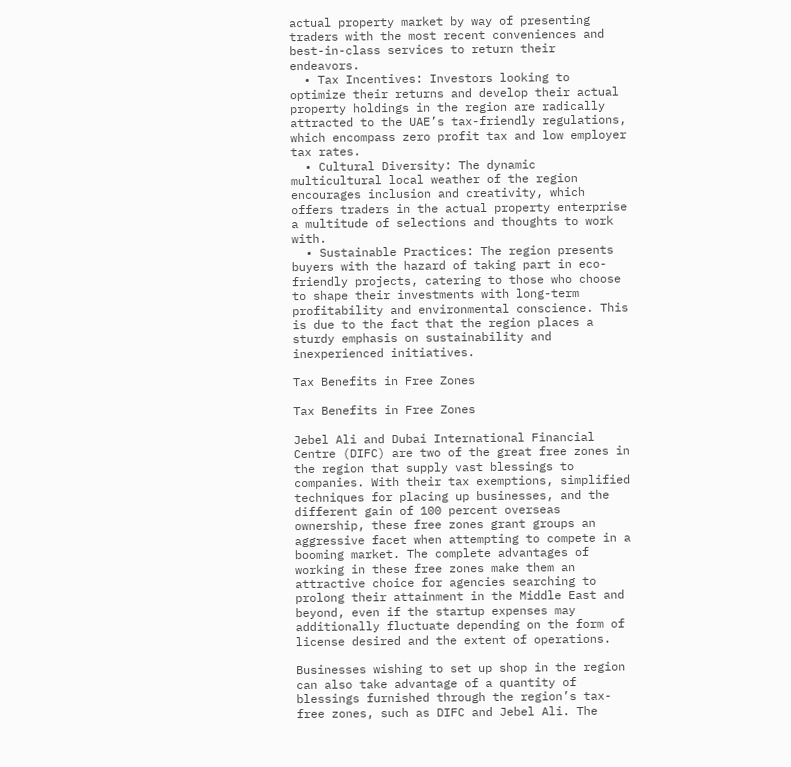actual property market by way of presenting traders with the most recent conveniences and best-in-class services to return their endeavors.
  • Tax Incentives: Investors looking to optimize their returns and develop their actual property holdings in the region are radically attracted to the UAE’s tax-friendly regulations, which encompass zero profit tax and low employer tax rates.
  • Cultural Diversity: The dynamic multicultural local weather of the region encourages inclusion and creativity, which offers traders in the actual property enterprise a multitude of selections and thoughts to work with.
  • Sustainable Practices: The region presents buyers with the hazard of taking part in eco-friendly projects, catering to those who choose to shape their investments with long-term profitability and environmental conscience. This is due to the fact that the region places a sturdy emphasis on sustainability and inexperienced initiatives.

Tax Benefits in Free Zones

Tax Benefits in Free Zones

Jebel Ali and Dubai International Financial Centre (DIFC) are two of the great free zones in the region that supply vast blessings to companies. With their tax exemptions, simplified techniques for placing up businesses, and the different gain of 100 percent overseas ownership, these free zones grant groups an aggressive facet when attempting to compete in a booming market. The complete advantages of working in these free zones make them an attractive choice for agencies searching to prolong their attainment in the Middle East and beyond, even if the startup expenses may additionally fluctuate depending on the form of license desired and the extent of operations.

Businesses wishing to set up shop in the region can also take advantage of a quantity of blessings furnished through the region’s tax-free zones, such as DIFC and Jebel Ali. The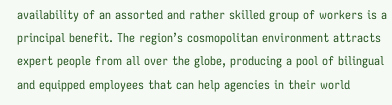availability of an assorted and rather skilled group of workers is a principal benefit. The region’s cosmopolitan environment attracts expert people from all over the globe, producing a pool of bilingual and equipped employees that can help agencies in their world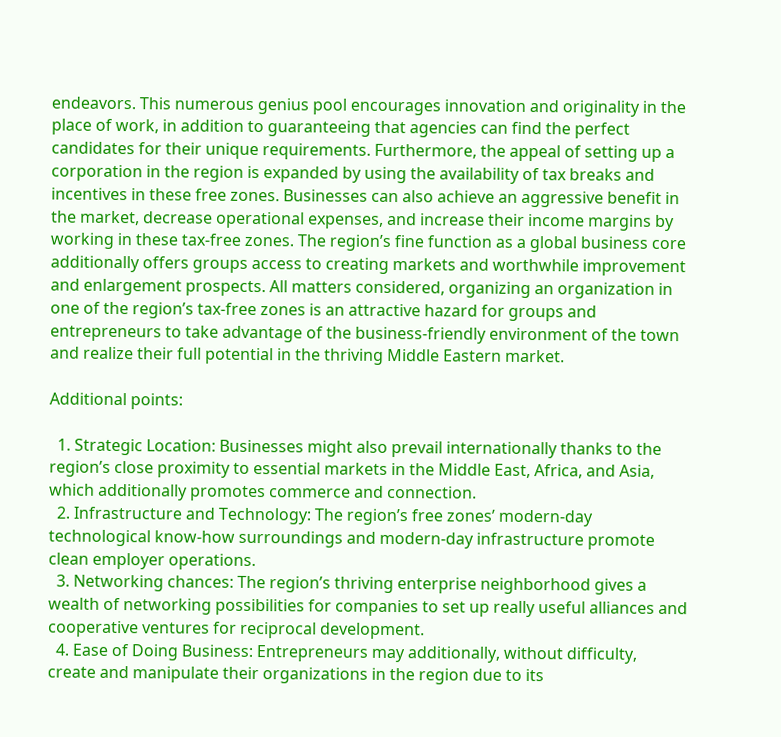endeavors. This numerous genius pool encourages innovation and originality in the place of work, in addition to guaranteeing that agencies can find the perfect candidates for their unique requirements. Furthermore, the appeal of setting up a corporation in the region is expanded by using the availability of tax breaks and incentives in these free zones. Businesses can also achieve an aggressive benefit in the market, decrease operational expenses, and increase their income margins by working in these tax-free zones. The region’s fine function as a global business core additionally offers groups access to creating markets and worthwhile improvement and enlargement prospects. All matters considered, organizing an organization in one of the region’s tax-free zones is an attractive hazard for groups and entrepreneurs to take advantage of the business-friendly environment of the town and realize their full potential in the thriving Middle Eastern market.

Additional points:

  1. Strategic Location: Businesses might also prevail internationally thanks to the region’s close proximity to essential markets in the Middle East, Africa, and Asia, which additionally promotes commerce and connection.
  2. Infrastructure and Technology: The region’s free zones’ modern-day technological know-how surroundings and modern-day infrastructure promote clean employer operations.
  3. Networking chances: The region’s thriving enterprise neighborhood gives a wealth of networking possibilities for companies to set up really useful alliances and cooperative ventures for reciprocal development.
  4. Ease of Doing Business: Entrepreneurs may additionally, without difficulty, create and manipulate their organizations in the region due to its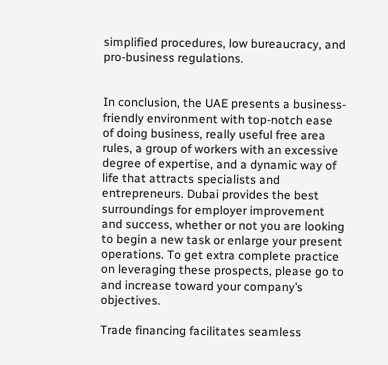simplified procedures, low bureaucracy, and pro-business regulations.


In conclusion, the UAE presents a business-friendly environment with top-notch ease of doing business, really useful free area rules, a group of workers with an excessive degree of expertise, and a dynamic way of life that attracts specialists and entrepreneurs. Dubai provides the best surroundings for employer improvement and success, whether or not you are looking to begin a new task or enlarge your present operations. To get extra complete practice on leveraging these prospects, please go to and increase toward your company’s objectives.

Trade financing facilitates seamless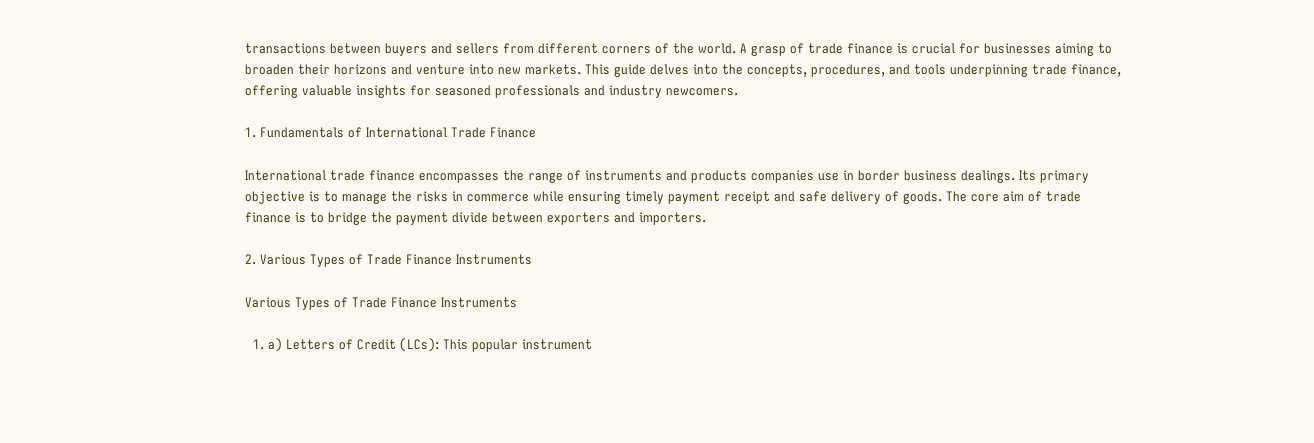transactions between buyers and sellers from different corners of the world. A grasp of trade finance is crucial for businesses aiming to broaden their horizons and venture into new markets. This guide delves into the concepts, procedures, and tools underpinning trade finance, offering valuable insights for seasoned professionals and industry newcomers.

1. Fundamentals of International Trade Finance

International trade finance encompasses the range of instruments and products companies use in border business dealings. Its primary objective is to manage the risks in commerce while ensuring timely payment receipt and safe delivery of goods. The core aim of trade finance is to bridge the payment divide between exporters and importers.

2. Various Types of Trade Finance Instruments

Various Types of Trade Finance Instruments

  1. a) Letters of Credit (LCs): This popular instrument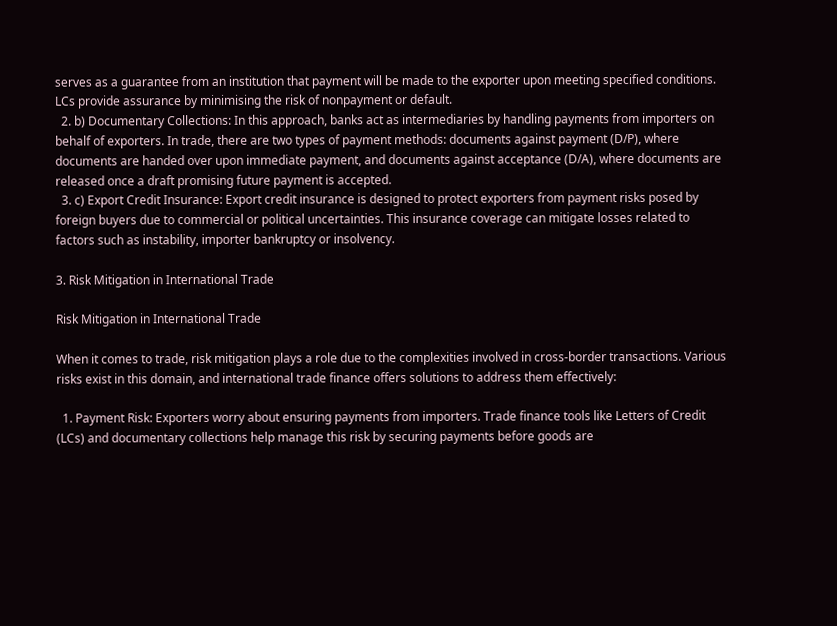serves as a guarantee from an institution that payment will be made to the exporter upon meeting specified conditions. LCs provide assurance by minimising the risk of nonpayment or default.
  2. b) Documentary Collections: In this approach, banks act as intermediaries by handling payments from importers on behalf of exporters. In trade, there are two types of payment methods: documents against payment (D/P), where documents are handed over upon immediate payment, and documents against acceptance (D/A), where documents are released once a draft promising future payment is accepted.
  3. c) Export Credit Insurance: Export credit insurance is designed to protect exporters from payment risks posed by foreign buyers due to commercial or political uncertainties. This insurance coverage can mitigate losses related to factors such as instability, importer bankruptcy or insolvency.

3. Risk Mitigation in International Trade

Risk Mitigation in International Trade

When it comes to trade, risk mitigation plays a role due to the complexities involved in cross-border transactions. Various risks exist in this domain, and international trade finance offers solutions to address them effectively:

  1. Payment Risk: Exporters worry about ensuring payments from importers. Trade finance tools like Letters of Credit (LCs) and documentary collections help manage this risk by securing payments before goods are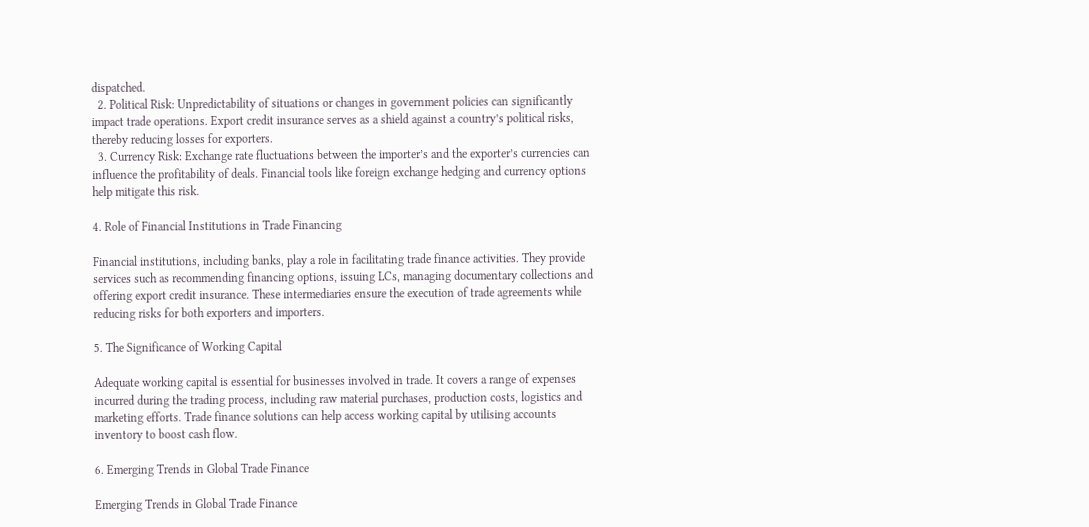dispatched.
  2. Political Risk: Unpredictability of situations or changes in government policies can significantly impact trade operations. Export credit insurance serves as a shield against a country’s political risks, thereby reducing losses for exporters.
  3. Currency Risk: Exchange rate fluctuations between the importer’s and the exporter’s currencies can influence the profitability of deals. Financial tools like foreign exchange hedging and currency options help mitigate this risk.

4. Role of Financial Institutions in Trade Financing

Financial institutions, including banks, play a role in facilitating trade finance activities. They provide services such as recommending financing options, issuing LCs, managing documentary collections and offering export credit insurance. These intermediaries ensure the execution of trade agreements while reducing risks for both exporters and importers.

5. The Significance of Working Capital

Adequate working capital is essential for businesses involved in trade. It covers a range of expenses incurred during the trading process, including raw material purchases, production costs, logistics and marketing efforts. Trade finance solutions can help access working capital by utilising accounts inventory to boost cash flow.

6. Emerging Trends in Global Trade Finance

Emerging Trends in Global Trade Finance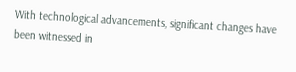With technological advancements, significant changes have been witnessed in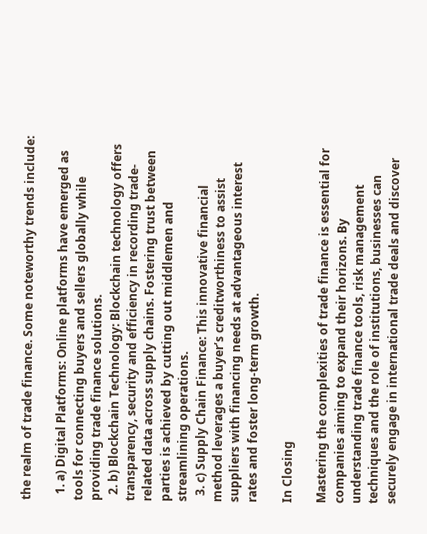the realm of trade finance. Some noteworthy trends include:

  1. a) Digital Platforms: Online platforms have emerged as tools for connecting buyers and sellers globally while providing trade finance solutions.
  2. b) Blockchain Technology: Blockchain technology offers transparency, security and efficiency in recording trade-related data across supply chains. Fostering trust between parties is achieved by cutting out middlemen and streamlining operations.
  3. c) Supply Chain Finance: This innovative financial method leverages a buyer’s creditworthiness to assist suppliers with financing needs at advantageous interest rates and foster long-term growth.

In Closing

Mastering the complexities of trade finance is essential for companies aiming to expand their horizons. By understanding trade finance tools, risk management techniques and the role of institutions, businesses can securely engage in international trade deals and discover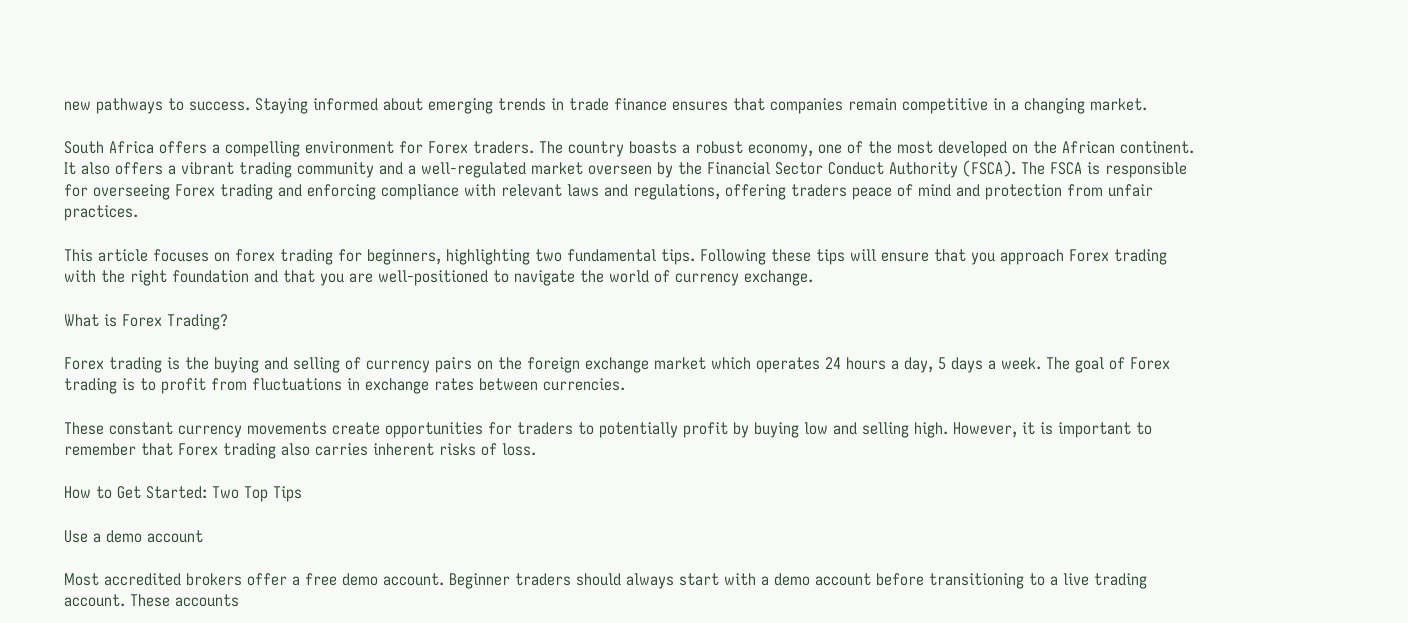new pathways to success. Staying informed about emerging trends in trade finance ensures that companies remain competitive in a changing market.

South Africa offers a compelling environment for Forex traders. The country boasts a robust economy, one of the most developed on the African continent. It also offers a vibrant trading community and a well-regulated market overseen by the Financial Sector Conduct Authority (FSCA). The FSCA is responsible for overseeing Forex trading and enforcing compliance with relevant laws and regulations, offering traders peace of mind and protection from unfair practices.

This article focuses on forex trading for beginners, highlighting two fundamental tips. Following these tips will ensure that you approach Forex trading with the right foundation and that you are well-positioned to navigate the world of currency exchange.

What is Forex Trading?

Forex trading is the buying and selling of currency pairs on the foreign exchange market which operates 24 hours a day, 5 days a week. The goal of Forex trading is to profit from fluctuations in exchange rates between currencies.

These constant currency movements create opportunities for traders to potentially profit by buying low and selling high. However, it is important to remember that Forex trading also carries inherent risks of loss.

How to Get Started: Two Top Tips

Use a demo account

Most accredited brokers offer a free demo account. Beginner traders should always start with a demo account before transitioning to a live trading account. These accounts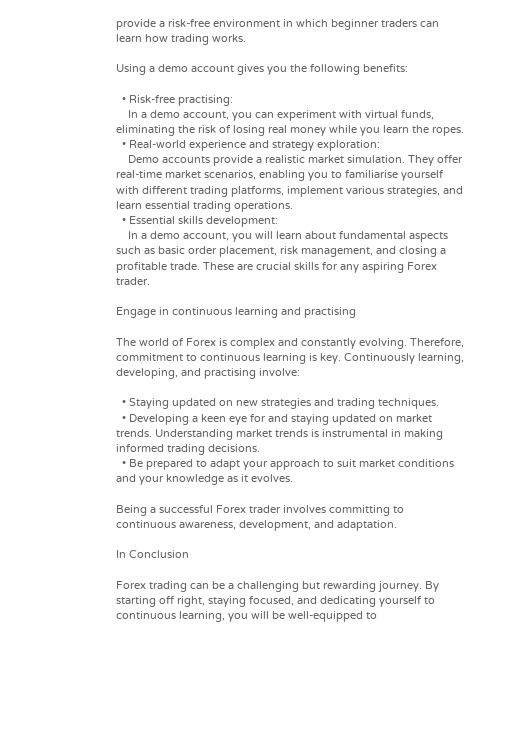provide a risk-free environment in which beginner traders can learn how trading works.

Using a demo account gives you the following benefits:

  • Risk-free practising:
    In a demo account, you can experiment with virtual funds, eliminating the risk of losing real money while you learn the ropes.
  • Real-world experience and strategy exploration:
    Demo accounts provide a realistic market simulation. They offer real-time market scenarios, enabling you to familiarise yourself with different trading platforms, implement various strategies, and learn essential trading operations.
  • Essential skills development:
    In a demo account, you will learn about fundamental aspects such as basic order placement, risk management, and closing a profitable trade. These are crucial skills for any aspiring Forex trader.

Engage in continuous learning and practising

The world of Forex is complex and constantly evolving. Therefore, commitment to continuous learning is key. Continuously learning, developing, and practising involve:

  • Staying updated on new strategies and trading techniques.
  • Developing a keen eye for and staying updated on market trends. Understanding market trends is instrumental in making informed trading decisions.
  • Be prepared to adapt your approach to suit market conditions and your knowledge as it evolves.

Being a successful Forex trader involves committing to continuous awareness, development, and adaptation.

In Conclusion

Forex trading can be a challenging but rewarding journey. By starting off right, staying focused, and dedicating yourself to continuous learning, you will be well-equipped to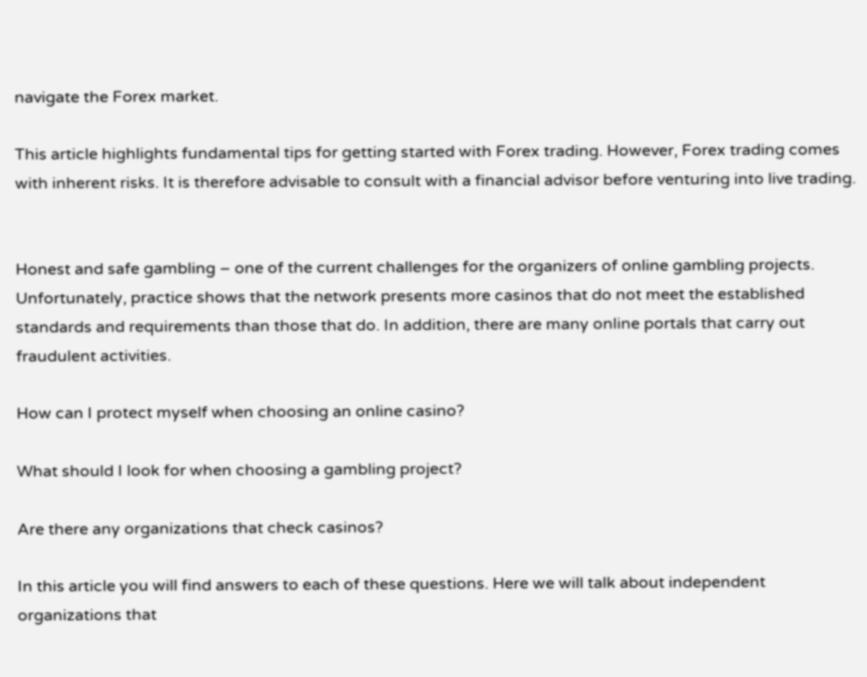navigate the Forex market.

This article highlights fundamental tips for getting started with Forex trading. However, Forex trading comes with inherent risks. It is therefore advisable to consult with a financial advisor before venturing into live trading.


Honest and safe gambling – one of the current challenges for the organizers of online gambling projects. Unfortunately, practice shows that the network presents more casinos that do not meet the established standards and requirements than those that do. In addition, there are many online portals that carry out fraudulent activities.

How can I protect myself when choosing an online casino?

What should I look for when choosing a gambling project?

Are there any organizations that check casinos?

In this article you will find answers to each of these questions. Here we will talk about independent organizations that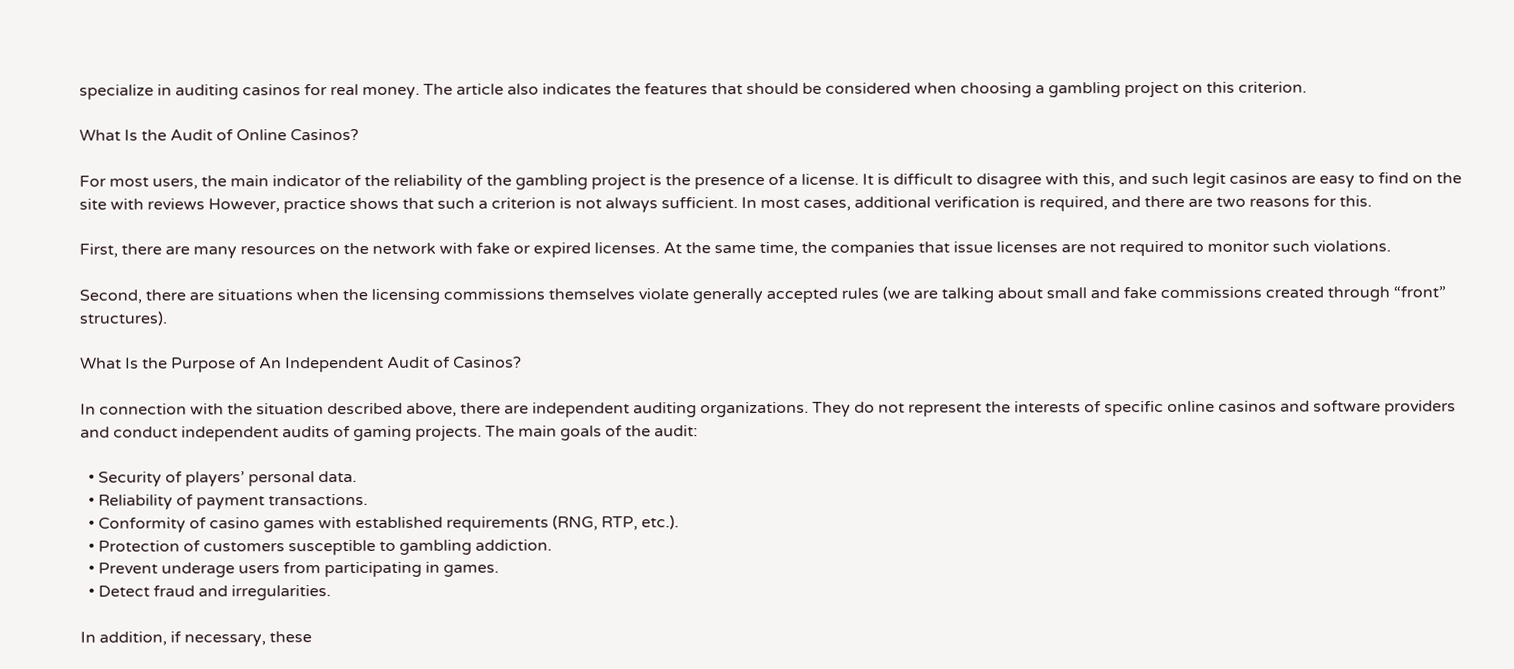specialize in auditing casinos for real money. The article also indicates the features that should be considered when choosing a gambling project on this criterion.

What Is the Audit of Online Casinos?

For most users, the main indicator of the reliability of the gambling project is the presence of a license. It is difficult to disagree with this, and such legit casinos are easy to find on the site with reviews However, practice shows that such a criterion is not always sufficient. In most cases, additional verification is required, and there are two reasons for this.

First, there are many resources on the network with fake or expired licenses. At the same time, the companies that issue licenses are not required to monitor such violations.

Second, there are situations when the licensing commissions themselves violate generally accepted rules (we are talking about small and fake commissions created through “front” structures).

What Is the Purpose of An Independent Audit of Casinos?

In connection with the situation described above, there are independent auditing organizations. They do not represent the interests of specific online casinos and software providers and conduct independent audits of gaming projects. The main goals of the audit:

  • Security of players’ personal data.
  • Reliability of payment transactions.
  • Conformity of casino games with established requirements (RNG, RTP, etc.).
  • Protection of customers susceptible to gambling addiction.
  • Prevent underage users from participating in games.
  • Detect fraud and irregularities.

In addition, if necessary, these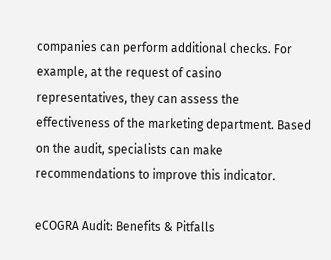companies can perform additional checks. For example, at the request of casino representatives, they can assess the effectiveness of the marketing department. Based on the audit, specialists can make recommendations to improve this indicator.

eCOGRA Audit: Benefits & Pitfalls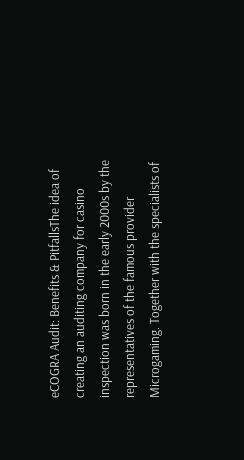eCOGRA Audit: Benefits & PitfallsThe idea of creating an auditing company for casino inspection was born in the early 2000s by the representatives of the famous provider Microgaming. Together with the specialists of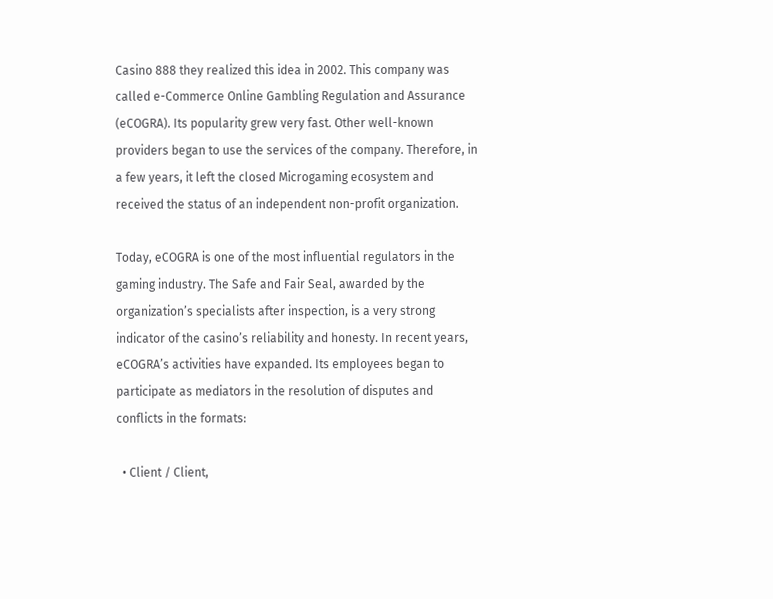Casino 888 they realized this idea in 2002. This company was called e-Commerce Online Gambling Regulation and Assurance (eCOGRA). Its popularity grew very fast. Other well-known providers began to use the services of the company. Therefore, in a few years, it left the closed Microgaming ecosystem and received the status of an independent non-profit organization.

Today, eCOGRA is one of the most influential regulators in the gaming industry. The Safe and Fair Seal, awarded by the organization’s specialists after inspection, is a very strong indicator of the casino’s reliability and honesty. In recent years, eCOGRA’s activities have expanded. Its employees began to participate as mediators in the resolution of disputes and conflicts in the formats:

  • Client / Client,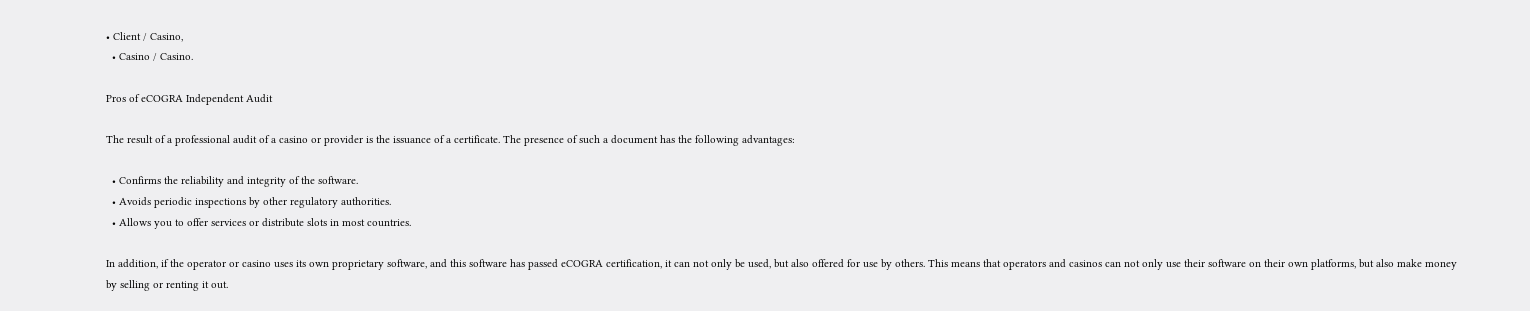• Client / Casino,
  • Casino / Casino.

Pros of eCOGRA Independent Audit

The result of a professional audit of a casino or provider is the issuance of a certificate. The presence of such a document has the following advantages:

  • Confirms the reliability and integrity of the software.
  • Avoids periodic inspections by other regulatory authorities.
  • Allows you to offer services or distribute slots in most countries.

In addition, if the operator or casino uses its own proprietary software, and this software has passed eCOGRA certification, it can not only be used, but also offered for use by others. This means that operators and casinos can not only use their software on their own platforms, but also make money by selling or renting it out.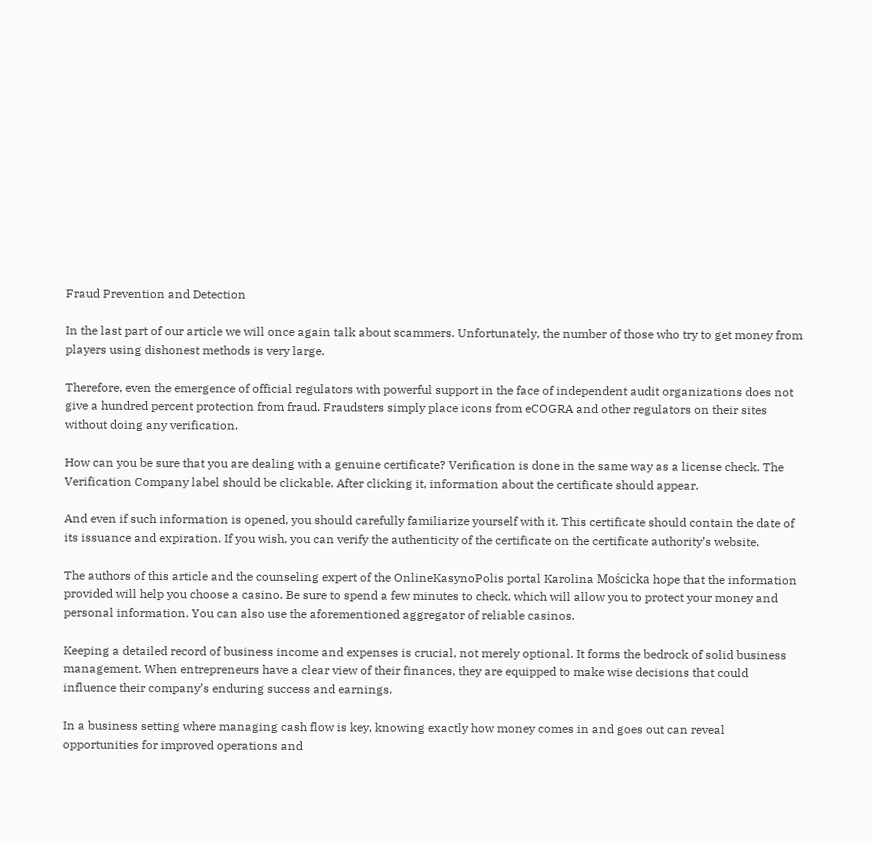Fraud Prevention and Detection

In the last part of our article we will once again talk about scammers. Unfortunately, the number of those who try to get money from players using dishonest methods is very large.

Therefore, even the emergence of official regulators with powerful support in the face of independent audit organizations does not give a hundred percent protection from fraud. Fraudsters simply place icons from eCOGRA and other regulators on their sites without doing any verification.

How can you be sure that you are dealing with a genuine certificate? Verification is done in the same way as a license check. The Verification Company label should be clickable. After clicking it, information about the certificate should appear.

And even if such information is opened, you should carefully familiarize yourself with it. This certificate should contain the date of its issuance and expiration. If you wish, you can verify the authenticity of the certificate on the certificate authority’s website.

The authors of this article and the counseling expert of the OnlineKasynoPolis portal Karolina Mościcka hope that the information provided will help you choose a casino. Be sure to spend a few minutes to check, which will allow you to protect your money and personal information. You can also use the aforementioned aggregator of reliable casinos.

Keeping a detailed record of business income and expenses is crucial, not merely optional. It forms the bedrock of solid business management. When entrepreneurs have a clear view of their finances, they are equipped to make wise decisions that could influence their company’s enduring success and earnings.

In a business setting where managing cash flow is key, knowing exactly how money comes in and goes out can reveal opportunities for improved operations and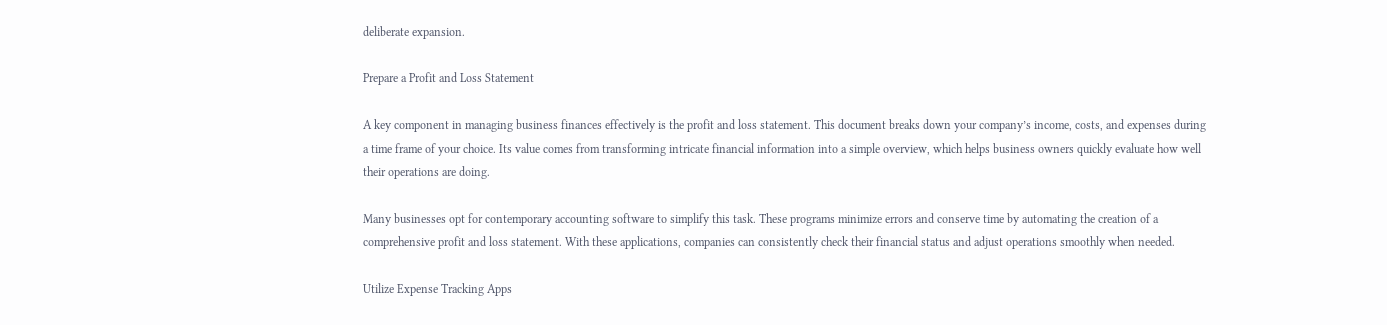deliberate expansion.

Prepare a Profit and Loss Statement

A key component in managing business finances effectively is the profit and loss statement. This document breaks down your company’s income, costs, and expenses during a time frame of your choice. Its value comes from transforming intricate financial information into a simple overview, which helps business owners quickly evaluate how well their operations are doing.

Many businesses opt for contemporary accounting software to simplify this task. These programs minimize errors and conserve time by automating the creation of a comprehensive profit and loss statement. With these applications, companies can consistently check their financial status and adjust operations smoothly when needed.

Utilize Expense Tracking Apps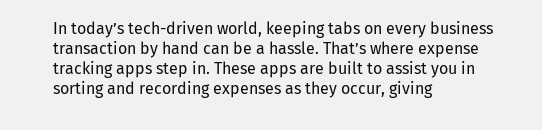In today’s tech-driven world, keeping tabs on every business transaction by hand can be a hassle. That’s where expense tracking apps step in. These apps are built to assist you in sorting and recording expenses as they occur, giving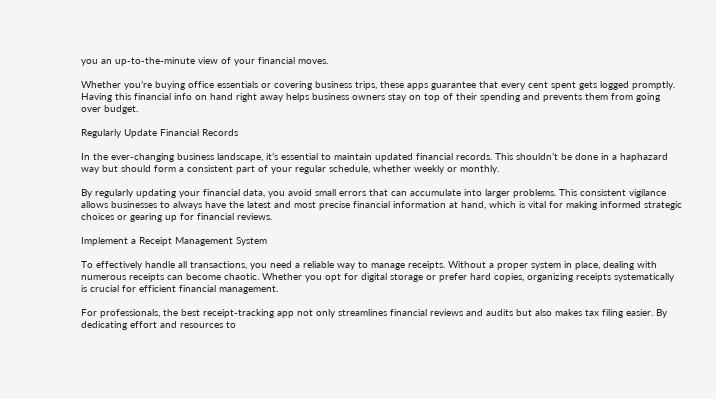you an up-to-the-minute view of your financial moves.

Whether you’re buying office essentials or covering business trips, these apps guarantee that every cent spent gets logged promptly. Having this financial info on hand right away helps business owners stay on top of their spending and prevents them from going over budget.

Regularly Update Financial Records

In the ever-changing business landscape, it’s essential to maintain updated financial records. This shouldn’t be done in a haphazard way but should form a consistent part of your regular schedule, whether weekly or monthly.

By regularly updating your financial data, you avoid small errors that can accumulate into larger problems. This consistent vigilance allows businesses to always have the latest and most precise financial information at hand, which is vital for making informed strategic choices or gearing up for financial reviews.

Implement a Receipt Management System

To effectively handle all transactions, you need a reliable way to manage receipts. Without a proper system in place, dealing with numerous receipts can become chaotic. Whether you opt for digital storage or prefer hard copies, organizing receipts systematically is crucial for efficient financial management.

For professionals, the best receipt-tracking app not only streamlines financial reviews and audits but also makes tax filing easier. By dedicating effort and resources to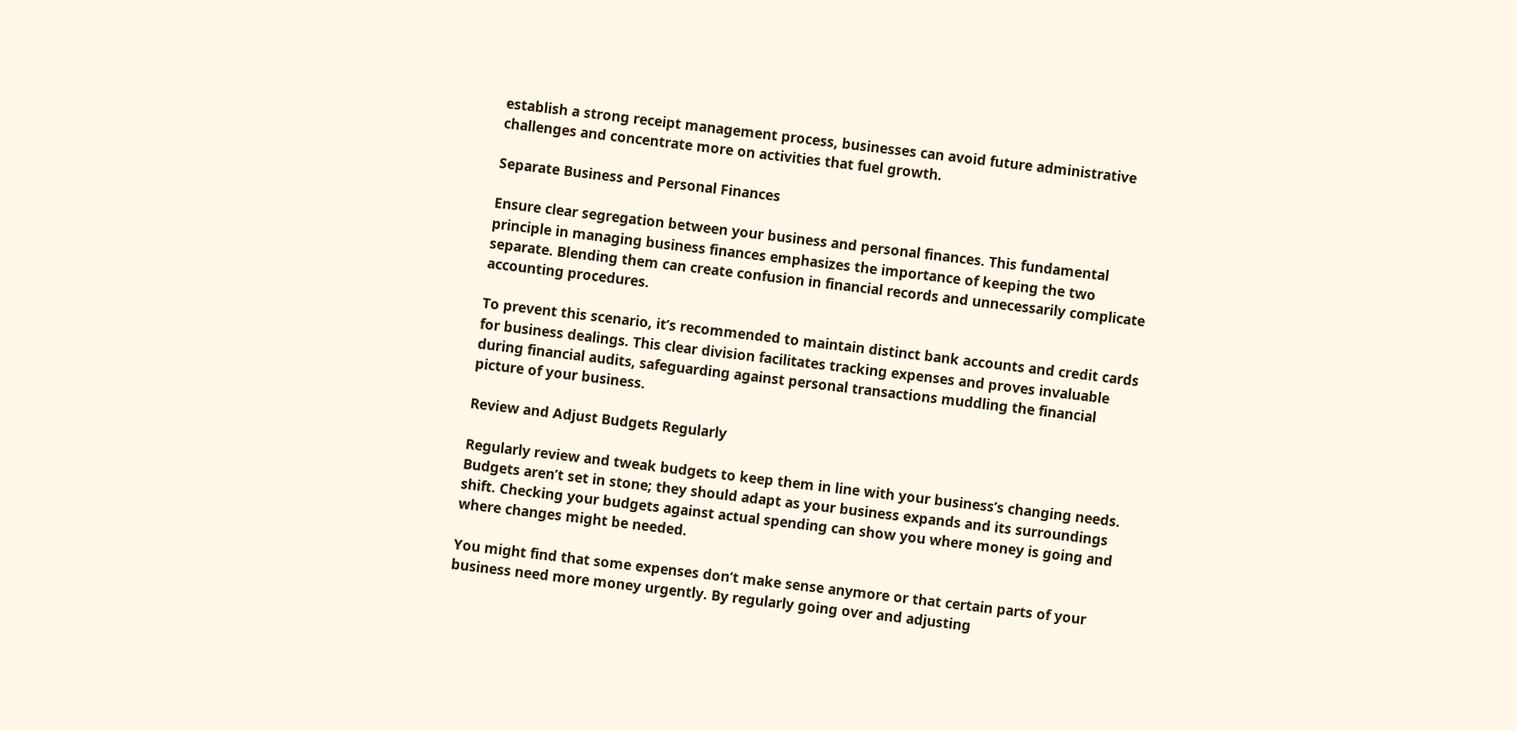establish a strong receipt management process, businesses can avoid future administrative challenges and concentrate more on activities that fuel growth.

Separate Business and Personal Finances

Ensure clear segregation between your business and personal finances. This fundamental principle in managing business finances emphasizes the importance of keeping the two separate. Blending them can create confusion in financial records and unnecessarily complicate accounting procedures.

To prevent this scenario, it’s recommended to maintain distinct bank accounts and credit cards for business dealings. This clear division facilitates tracking expenses and proves invaluable during financial audits, safeguarding against personal transactions muddling the financial picture of your business.

Review and Adjust Budgets Regularly

Regularly review and tweak budgets to keep them in line with your business’s changing needs. Budgets aren’t set in stone; they should adapt as your business expands and its surroundings shift. Checking your budgets against actual spending can show you where money is going and where changes might be needed.

You might find that some expenses don’t make sense anymore or that certain parts of your business need more money urgently. By regularly going over and adjusting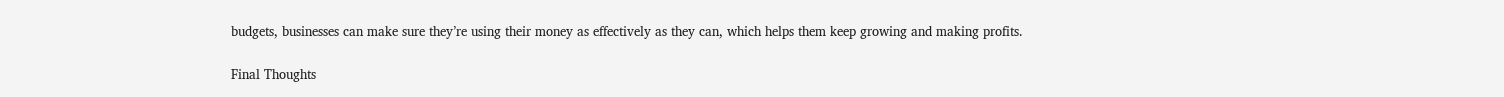budgets, businesses can make sure they’re using their money as effectively as they can, which helps them keep growing and making profits.

Final Thoughts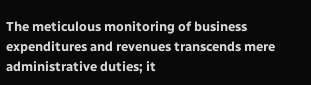The meticulous monitoring of business expenditures and revenues transcends mere administrative duties; it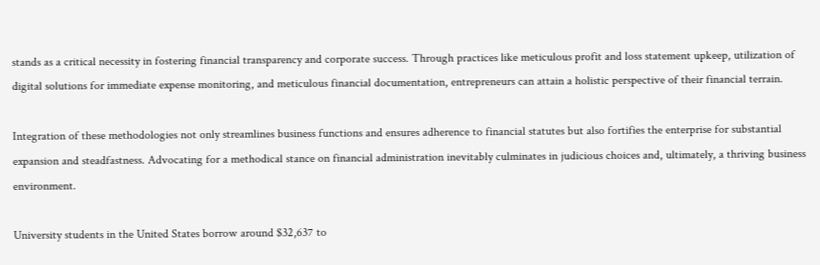stands as a critical necessity in fostering financial transparency and corporate success. Through practices like meticulous profit and loss statement upkeep, utilization of digital solutions for immediate expense monitoring, and meticulous financial documentation, entrepreneurs can attain a holistic perspective of their financial terrain.

Integration of these methodologies not only streamlines business functions and ensures adherence to financial statutes but also fortifies the enterprise for substantial expansion and steadfastness. Advocating for a methodical stance on financial administration inevitably culminates in judicious choices and, ultimately, a thriving business environment.

University students in the United States borrow around $32,637 to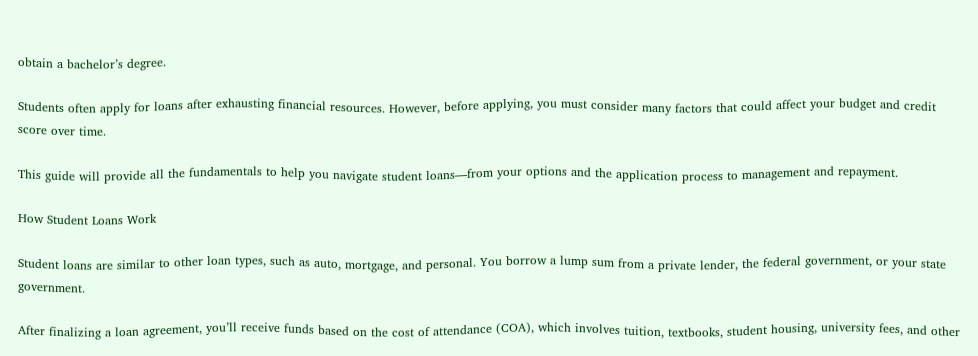obtain a bachelor’s degree.

Students often apply for loans after exhausting financial resources. However, before applying, you must consider many factors that could affect your budget and credit score over time.

This guide will provide all the fundamentals to help you navigate student loans—from your options and the application process to management and repayment.

How Student Loans Work

Student loans are similar to other loan types, such as auto, mortgage, and personal. You borrow a lump sum from a private lender, the federal government, or your state government.

After finalizing a loan agreement, you’ll receive funds based on the cost of attendance (COA), which involves tuition, textbooks, student housing, university fees, and other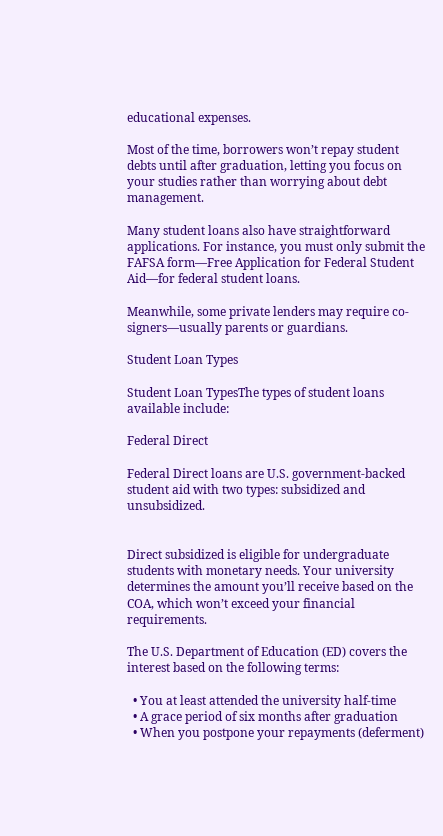educational expenses.

Most of the time, borrowers won’t repay student debts until after graduation, letting you focus on your studies rather than worrying about debt management.

Many student loans also have straightforward applications. For instance, you must only submit the FAFSA form—Free Application for Federal Student Aid—for federal student loans.

Meanwhile, some private lenders may require co-signers—usually parents or guardians.

Student Loan Types

Student Loan TypesThe types of student loans available include:

Federal Direct

Federal Direct loans are U.S. government-backed student aid with two types: subsidized and unsubsidized.


Direct subsidized is eligible for undergraduate students with monetary needs. Your university determines the amount you’ll receive based on the COA, which won’t exceed your financial requirements.

The U.S. Department of Education (ED) covers the interest based on the following terms:

  • You at least attended the university half-time
  • A grace period of six months after graduation
  • When you postpone your repayments (deferment)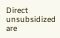Direct unsubsidized are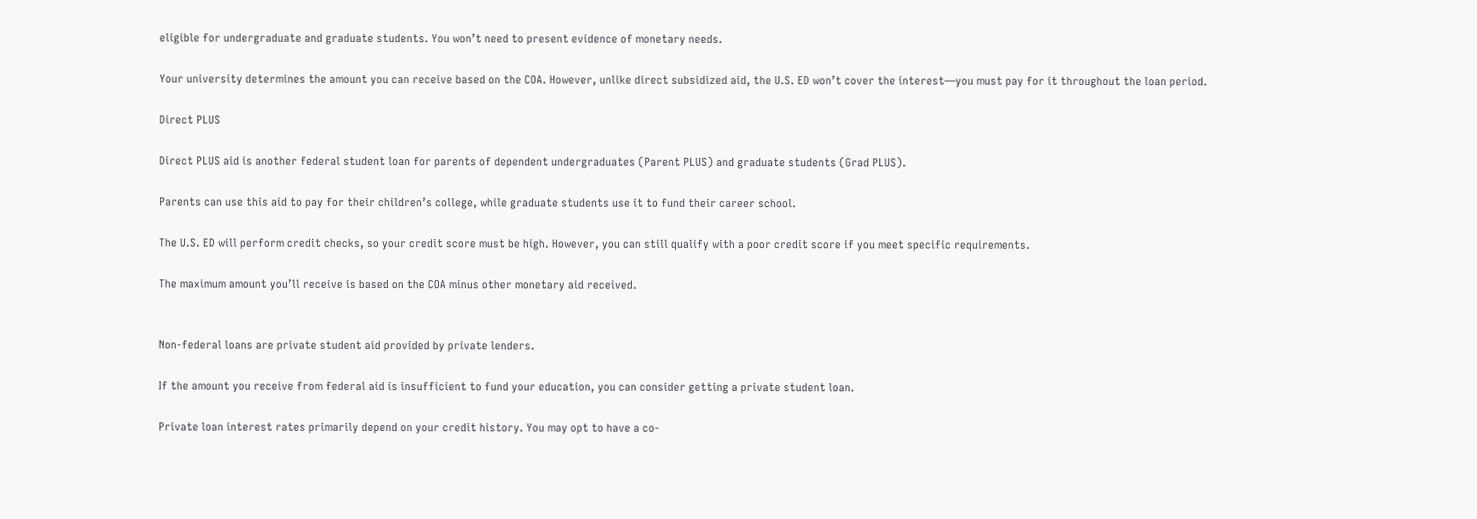eligible for undergraduate and graduate students. You won’t need to present evidence of monetary needs.

Your university determines the amount you can receive based on the COA. However, unlike direct subsidized aid, the U.S. ED won’t cover the interest—you must pay for it throughout the loan period.

Direct PLUS

Direct PLUS aid is another federal student loan for parents of dependent undergraduates (Parent PLUS) and graduate students (Grad PLUS).

Parents can use this aid to pay for their children’s college, while graduate students use it to fund their career school.

The U.S. ED will perform credit checks, so your credit score must be high. However, you can still qualify with a poor credit score if you meet specific requirements.

The maximum amount you’ll receive is based on the COA minus other monetary aid received.


Non-federal loans are private student aid provided by private lenders.

If the amount you receive from federal aid is insufficient to fund your education, you can consider getting a private student loan.

Private loan interest rates primarily depend on your credit history. You may opt to have a co-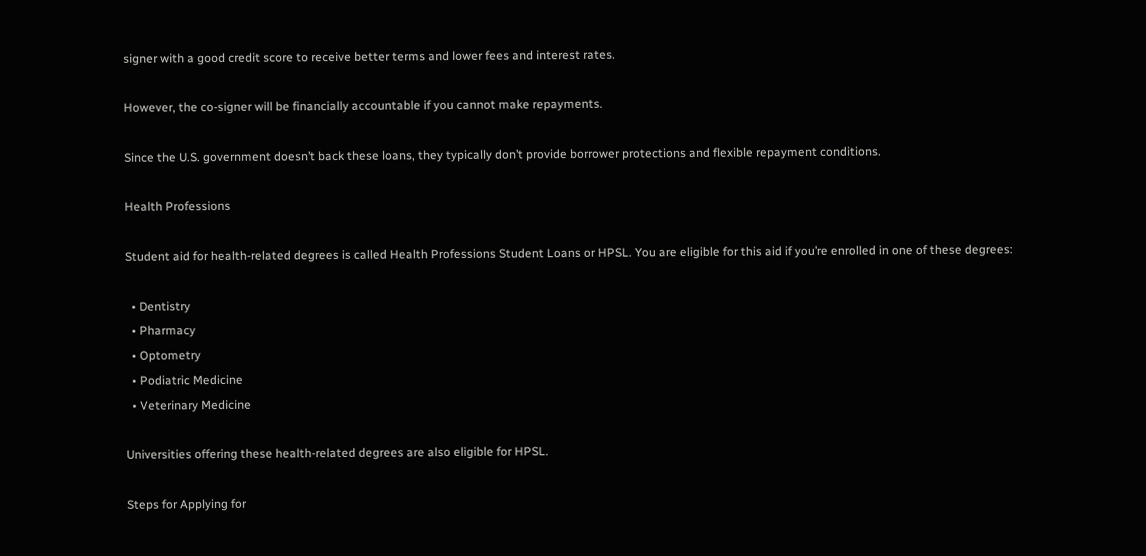signer with a good credit score to receive better terms and lower fees and interest rates.

However, the co-signer will be financially accountable if you cannot make repayments.

Since the U.S. government doesn’t back these loans, they typically don’t provide borrower protections and flexible repayment conditions.

Health Professions

Student aid for health-related degrees is called Health Professions Student Loans or HPSL. You are eligible for this aid if you’re enrolled in one of these degrees:

  • Dentistry
  • Pharmacy
  • Optometry
  • Podiatric Medicine
  • Veterinary Medicine

Universities offering these health-related degrees are also eligible for HPSL.

Steps for Applying for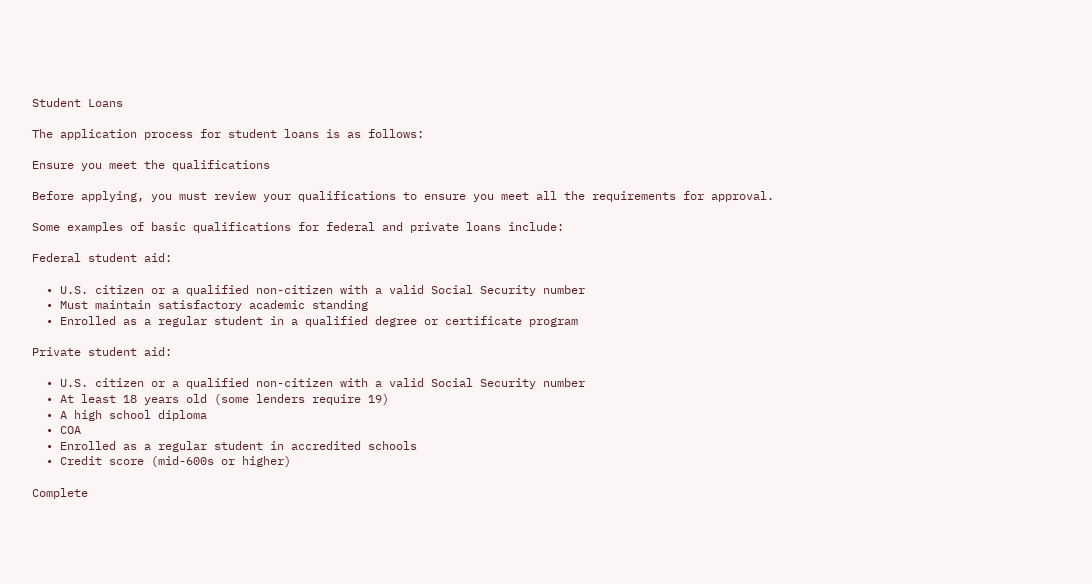Student Loans

The application process for student loans is as follows:

Ensure you meet the qualifications

Before applying, you must review your qualifications to ensure you meet all the requirements for approval.

Some examples of basic qualifications for federal and private loans include:

Federal student aid:

  • U.S. citizen or a qualified non-citizen with a valid Social Security number
  • Must maintain satisfactory academic standing
  • Enrolled as a regular student in a qualified degree or certificate program

Private student aid:

  • U.S. citizen or a qualified non-citizen with a valid Social Security number
  • At least 18 years old (some lenders require 19)
  • A high school diploma
  • COA
  • Enrolled as a regular student in accredited schools
  • Credit score (mid-600s or higher)

Complete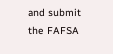and submit the FAFSA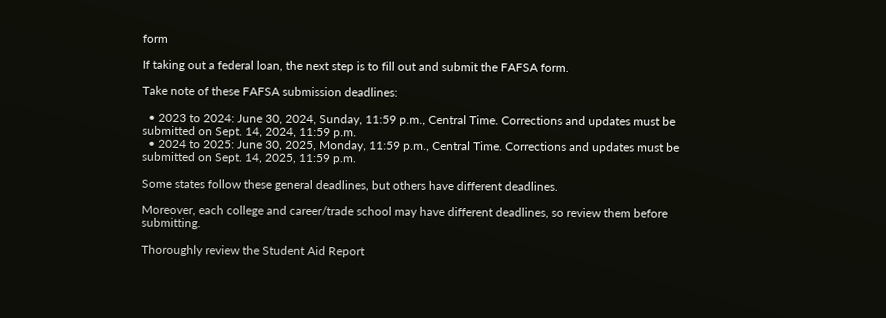form

If taking out a federal loan, the next step is to fill out and submit the FAFSA form.

Take note of these FAFSA submission deadlines:

  • 2023 to 2024: June 30, 2024, Sunday, 11:59 p.m., Central Time. Corrections and updates must be submitted on Sept. 14, 2024, 11:59 p.m.
  • 2024 to 2025: June 30, 2025, Monday, 11:59 p.m., Central Time. Corrections and updates must be submitted on Sept. 14, 2025, 11:59 p.m.

Some states follow these general deadlines, but others have different deadlines.

Moreover, each college and career/trade school may have different deadlines, so review them before submitting.

Thoroughly review the Student Aid Report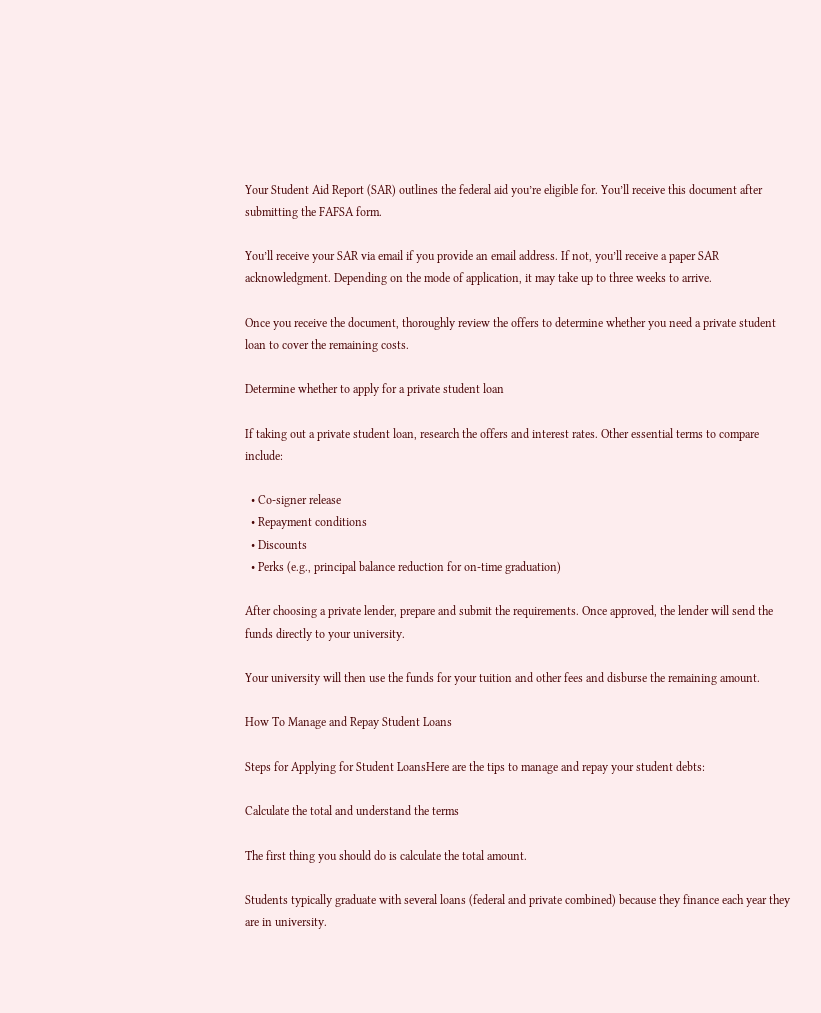Your Student Aid Report (SAR) outlines the federal aid you’re eligible for. You’ll receive this document after submitting the FAFSA form.

You’ll receive your SAR via email if you provide an email address. If not, you’ll receive a paper SAR acknowledgment. Depending on the mode of application, it may take up to three weeks to arrive.

Once you receive the document, thoroughly review the offers to determine whether you need a private student loan to cover the remaining costs.

Determine whether to apply for a private student loan

If taking out a private student loan, research the offers and interest rates. Other essential terms to compare include:

  • Co-signer release
  • Repayment conditions
  • Discounts
  • Perks (e.g., principal balance reduction for on-time graduation)

After choosing a private lender, prepare and submit the requirements. Once approved, the lender will send the funds directly to your university.

Your university will then use the funds for your tuition and other fees and disburse the remaining amount.

How To Manage and Repay Student Loans

Steps for Applying for Student LoansHere are the tips to manage and repay your student debts:

Calculate the total and understand the terms

The first thing you should do is calculate the total amount.

Students typically graduate with several loans (federal and private combined) because they finance each year they are in university.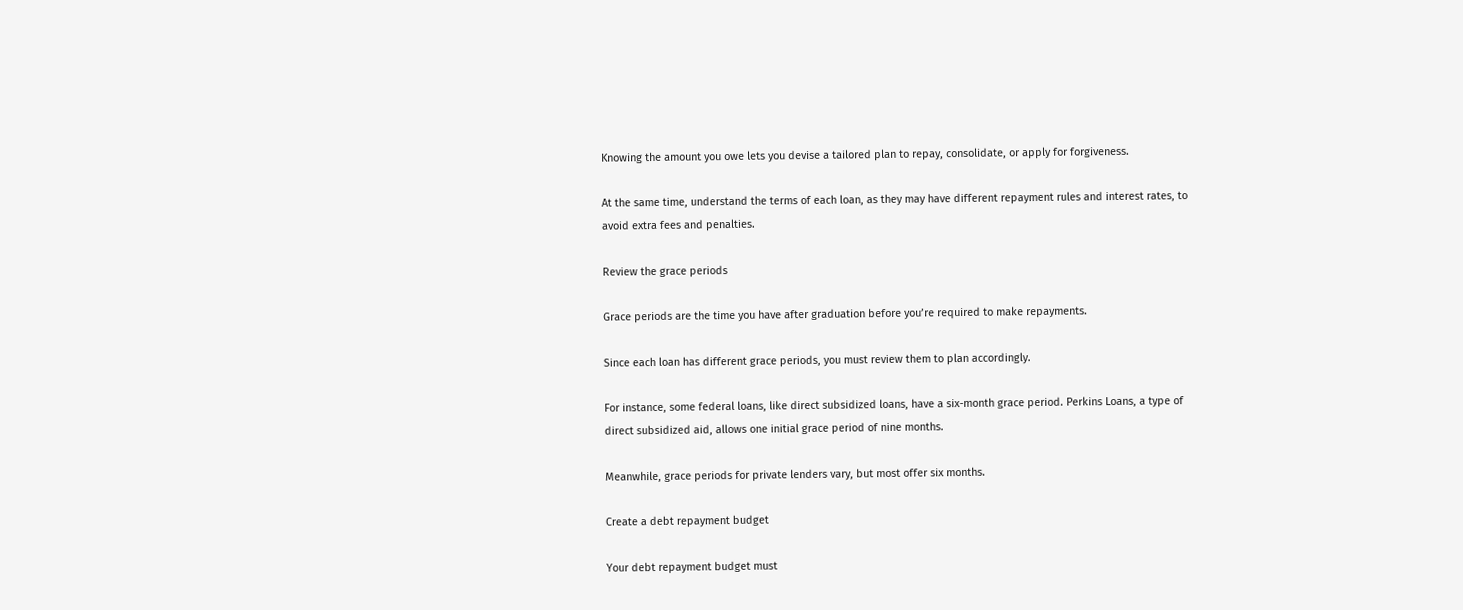Knowing the amount you owe lets you devise a tailored plan to repay, consolidate, or apply for forgiveness.

At the same time, understand the terms of each loan, as they may have different repayment rules and interest rates, to avoid extra fees and penalties.

Review the grace periods

Grace periods are the time you have after graduation before you’re required to make repayments.

Since each loan has different grace periods, you must review them to plan accordingly.

For instance, some federal loans, like direct subsidized loans, have a six-month grace period. Perkins Loans, a type of direct subsidized aid, allows one initial grace period of nine months.

Meanwhile, grace periods for private lenders vary, but most offer six months.

Create a debt repayment budget

Your debt repayment budget must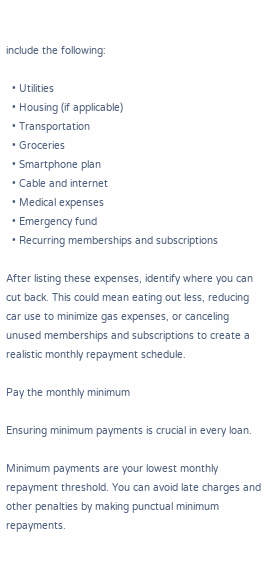include the following:

  • Utilities
  • Housing (if applicable)
  • Transportation
  • Groceries
  • Smartphone plan
  • Cable and internet
  • Medical expenses
  • Emergency fund
  • Recurring memberships and subscriptions

After listing these expenses, identify where you can cut back. This could mean eating out less, reducing car use to minimize gas expenses, or canceling unused memberships and subscriptions to create a realistic monthly repayment schedule.

Pay the monthly minimum

Ensuring minimum payments is crucial in every loan.

Minimum payments are your lowest monthly repayment threshold. You can avoid late charges and other penalties by making punctual minimum repayments.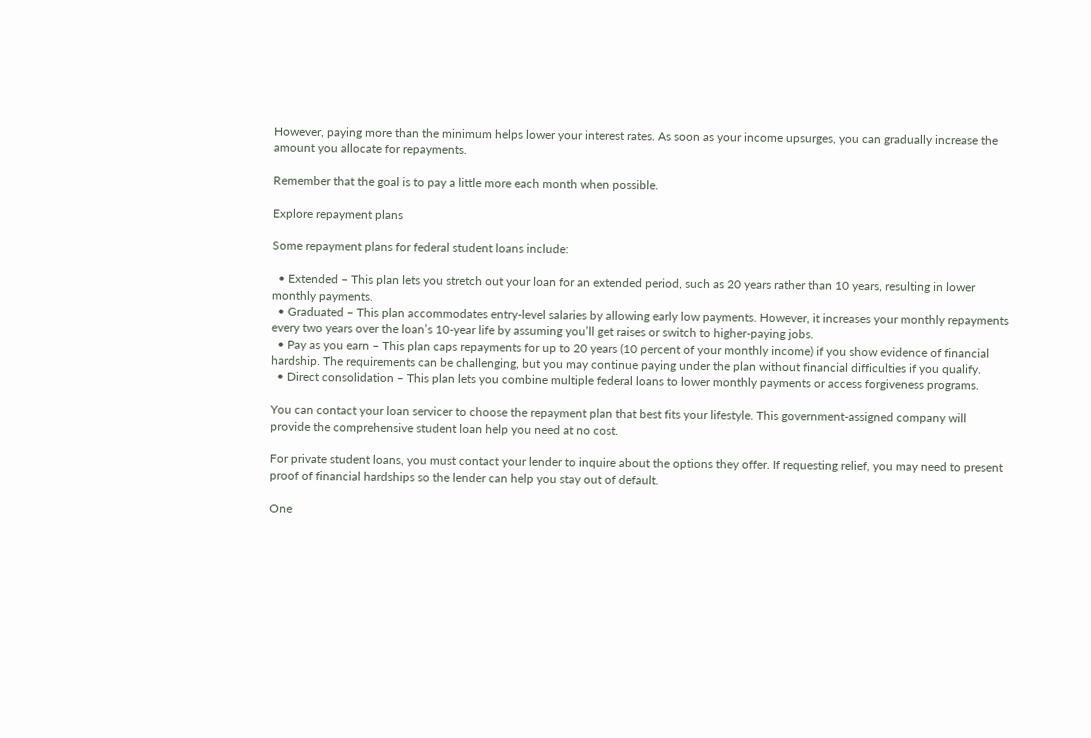However, paying more than the minimum helps lower your interest rates. As soon as your income upsurges, you can gradually increase the amount you allocate for repayments.

Remember that the goal is to pay a little more each month when possible.

Explore repayment plans

Some repayment plans for federal student loans include:

  • Extended – This plan lets you stretch out your loan for an extended period, such as 20 years rather than 10 years, resulting in lower monthly payments.
  • Graduated – This plan accommodates entry-level salaries by allowing early low payments. However, it increases your monthly repayments every two years over the loan’s 10-year life by assuming you’ll get raises or switch to higher-paying jobs.
  • Pay as you earn – This plan caps repayments for up to 20 years (10 percent of your monthly income) if you show evidence of financial hardship. The requirements can be challenging, but you may continue paying under the plan without financial difficulties if you qualify.
  • Direct consolidation – This plan lets you combine multiple federal loans to lower monthly payments or access forgiveness programs.

You can contact your loan servicer to choose the repayment plan that best fits your lifestyle. This government-assigned company will provide the comprehensive student loan help you need at no cost.

For private student loans, you must contact your lender to inquire about the options they offer. If requesting relief, you may need to present proof of financial hardships so the lender can help you stay out of default.

One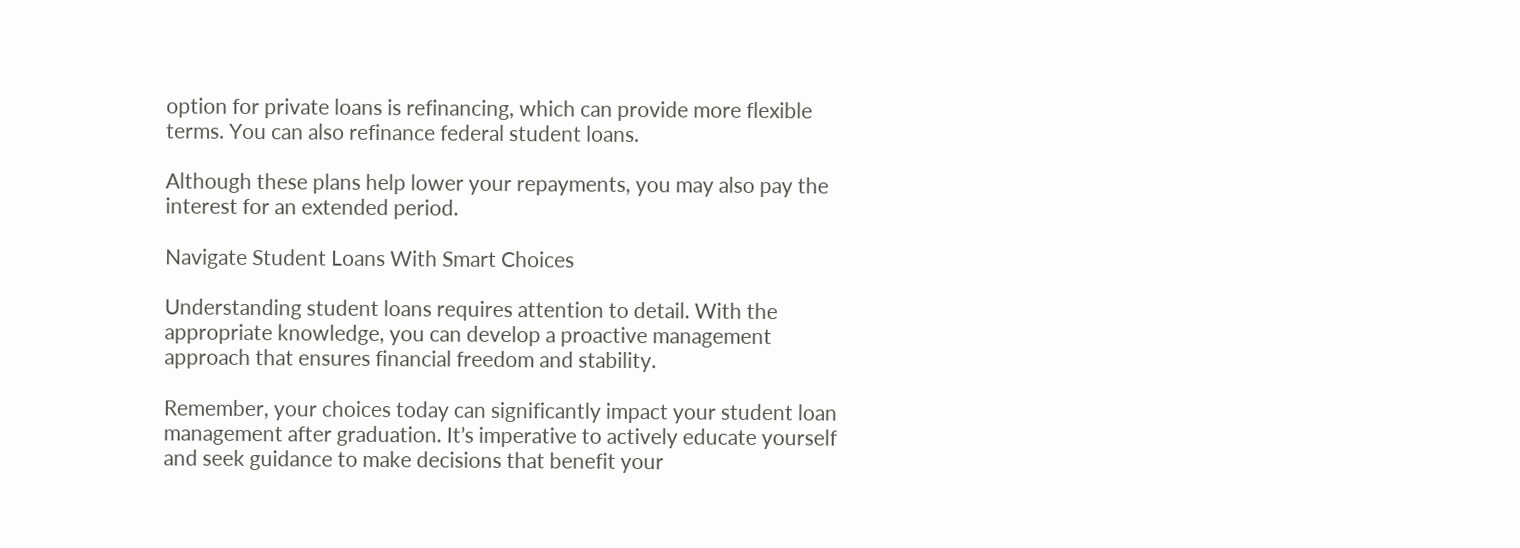option for private loans is refinancing, which can provide more flexible terms. You can also refinance federal student loans.

Although these plans help lower your repayments, you may also pay the interest for an extended period.

Navigate Student Loans With Smart Choices

Understanding student loans requires attention to detail. With the appropriate knowledge, you can develop a proactive management approach that ensures financial freedom and stability.

Remember, your choices today can significantly impact your student loan management after graduation. It’s imperative to actively educate yourself and seek guidance to make decisions that benefit your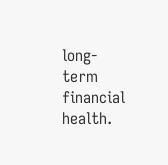long-term financial health.